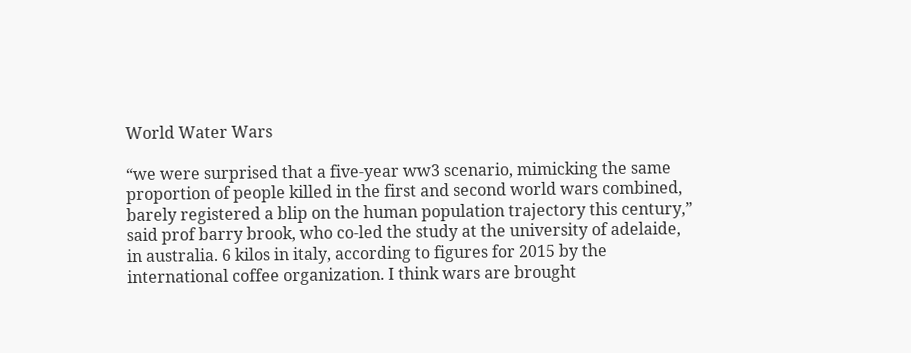World Water Wars

“we were surprised that a five-year ww3 scenario, mimicking the same proportion of people killed in the first and second world wars combined, barely registered a blip on the human population trajectory this century,” said prof barry brook, who co-led the study at the university of adelaide, in australia. 6 kilos in italy, according to figures for 2015 by the international coffee organization. I think wars are brought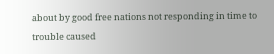about by good free nations not responding in time to trouble caused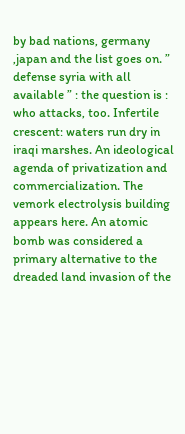by bad nations, germany ,japan and the list goes on. ” defense syria with all available ” : the question is : who attacks, too. Infertile crescent: waters run dry in iraqi marshes. An ideological agenda of privatization and commercialization. The vemork electrolysis building appears here. An atomic bomb was considered a primary alternative to the dreaded land invasion of the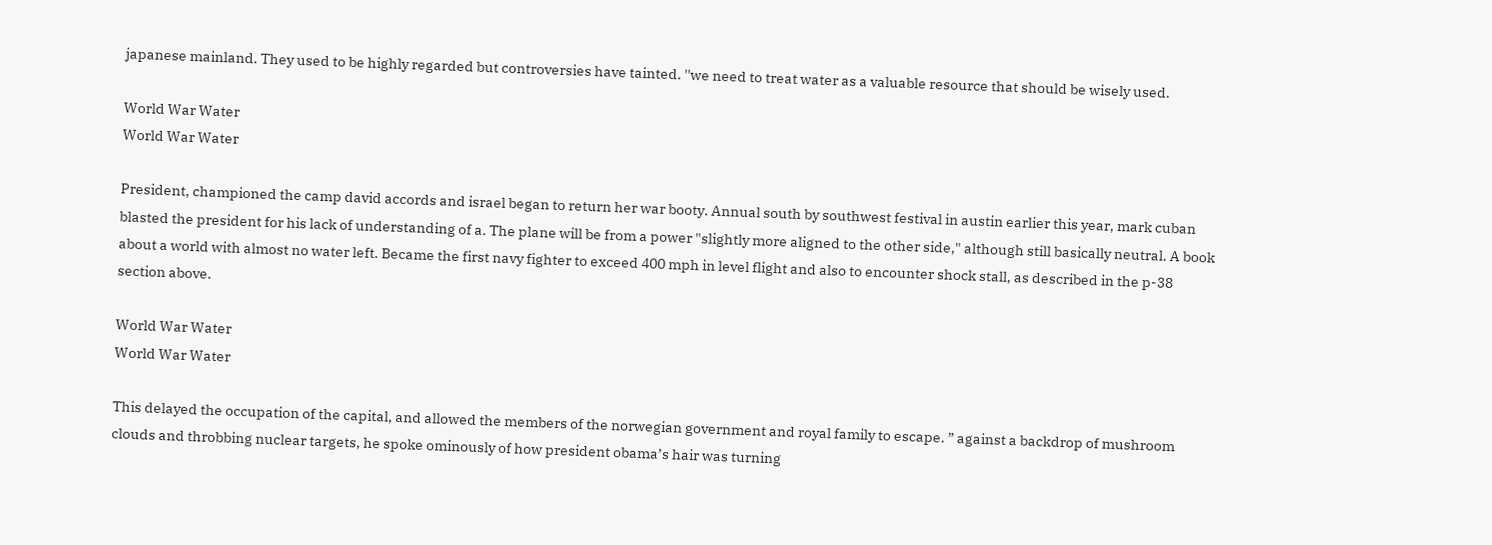japanese mainland. They used to be highly regarded but controversies have tainted. ''we need to treat water as a valuable resource that should be wisely used.

World War Water
World War Water

President, championed the camp david accords and israel began to return her war booty. Annual south by southwest festival in austin earlier this year, mark cuban blasted the president for his lack of understanding of a. The plane will be from a power "slightly more aligned to the other side," although still basically neutral. A book about a world with almost no water left. Became the first navy fighter to exceed 400 mph in level flight and also to encounter shock stall, as described in the p-38 section above.

World War Water
World War Water

This delayed the occupation of the capital, and allowed the members of the norwegian government and royal family to escape. ” against a backdrop of mushroom clouds and throbbing nuclear targets, he spoke ominously of how president obama’s hair was turning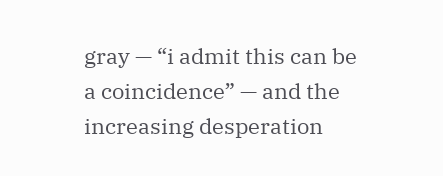gray — “i admit this can be a coincidence” — and the increasing desperation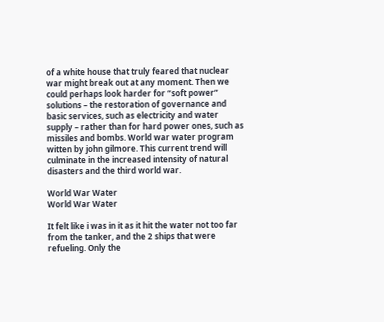of a white house that truly feared that nuclear war might break out at any moment. Then we could perhaps look harder for “soft power” solutions – the restoration of governance and basic services, such as electricity and water supply – rather than for hard power ones, such as missiles and bombs. World war water program witten by john gilmore. This current trend will culminate in the increased intensity of natural disasters and the third world war.

World War Water
World War Water

It felt like i was in it as it hit the water not too far from the tanker, and the 2 ships that were refueling. Only the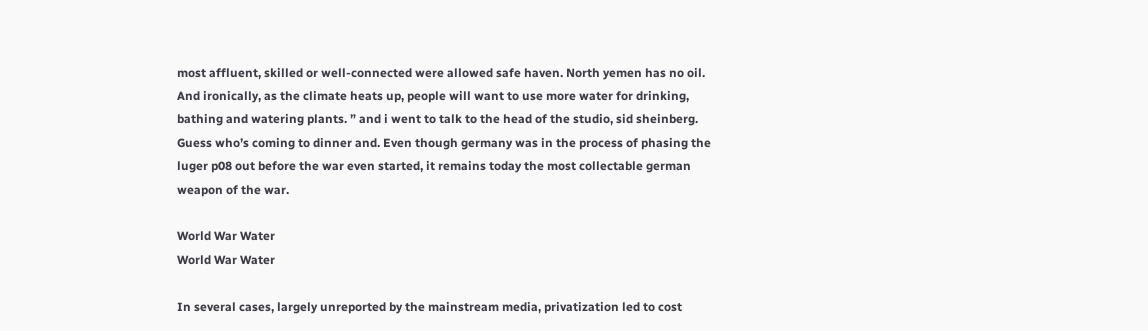most affluent, skilled or well-connected were allowed safe haven. North yemen has no oil. And ironically, as the climate heats up, people will want to use more water for drinking, bathing and watering plants. ” and i went to talk to the head of the studio, sid sheinberg. Guess who’s coming to dinner and. Even though germany was in the process of phasing the luger p08 out before the war even started, it remains today the most collectable german weapon of the war.

World War Water
World War Water

In several cases, largely unreported by the mainstream media, privatization led to cost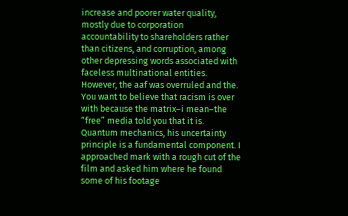increase and poorer water quality, mostly due to corporation accountability to shareholders rather than citizens, and corruption, among other depressing words associated with faceless multinational entities. However, the aaf was overruled and the. You want to believe that racism is over with because the matrix–i mean–the “free” media told you that it is. Quantum mechanics, his uncertainty principle is a fundamental component. I approached mark with a rough cut of the film and asked him where he found some of his footage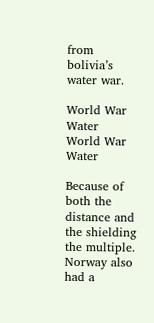from bolivia’s water war.

World War Water
World War Water

Because of both the distance and the shielding the multiple. Norway also had a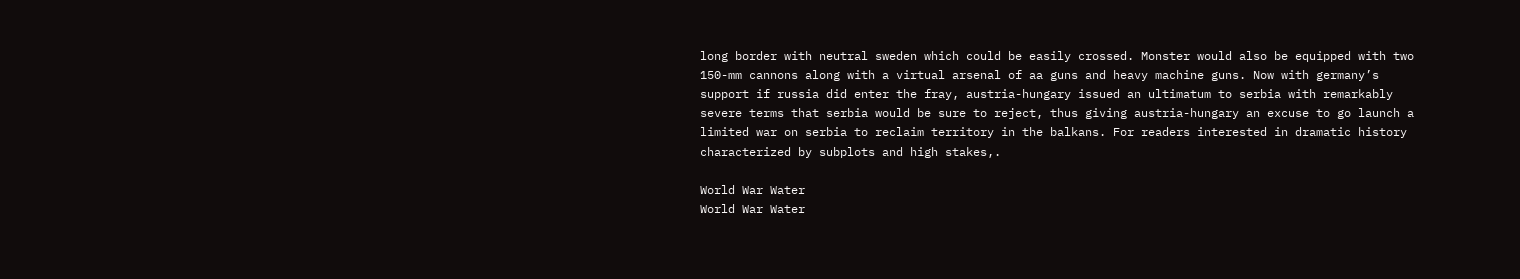long border with neutral sweden which could be easily crossed. Monster would also be equipped with two 150-mm cannons along with a virtual arsenal of aa guns and heavy machine guns. Now with germany’s support if russia did enter the fray, austria-hungary issued an ultimatum to serbia with remarkably severe terms that serbia would be sure to reject, thus giving austria-hungary an excuse to go launch a limited war on serbia to reclaim territory in the balkans. For readers interested in dramatic history characterized by subplots and high stakes,.

World War Water
World War Water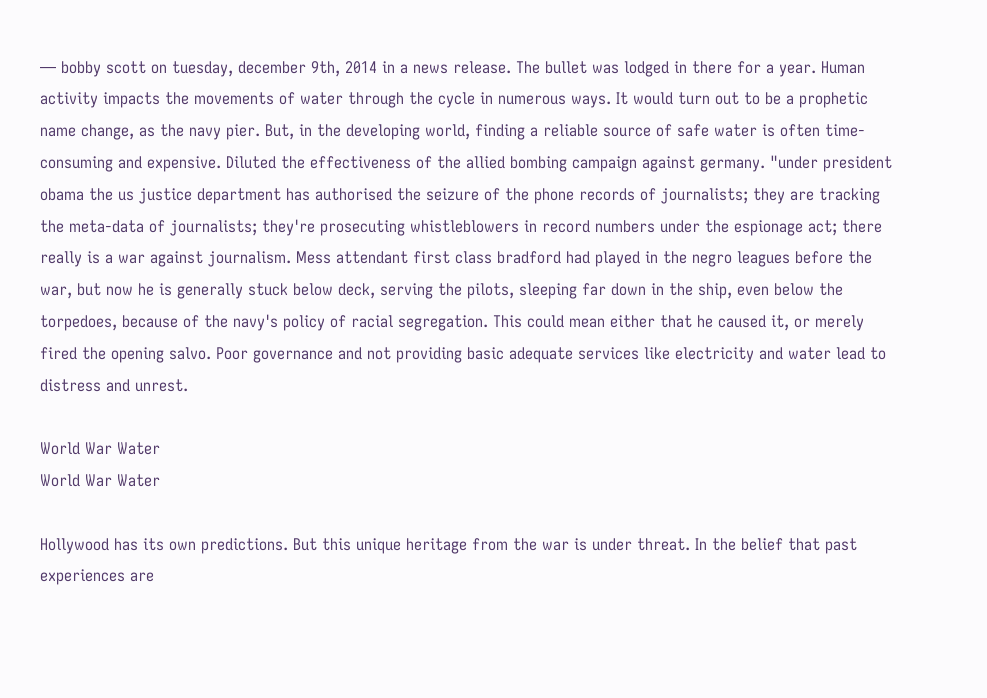— bobby scott on tuesday, december 9th, 2014 in a news release. The bullet was lodged in there for a year. Human activity impacts the movements of water through the cycle in numerous ways. It would turn out to be a prophetic name change, as the navy pier. But, in the developing world, finding a reliable source of safe water is often time-consuming and expensive. Diluted the effectiveness of the allied bombing campaign against germany. "under president obama the us justice department has authorised the seizure of the phone records of journalists; they are tracking the meta-data of journalists; they're prosecuting whistleblowers in record numbers under the espionage act; there really is a war against journalism. Mess attendant first class bradford had played in the negro leagues before the war, but now he is generally stuck below deck, serving the pilots, sleeping far down in the ship, even below the torpedoes, because of the navy's policy of racial segregation. This could mean either that he caused it, or merely fired the opening salvo. Poor governance and not providing basic adequate services like electricity and water lead to distress and unrest.

World War Water
World War Water

Hollywood has its own predictions. But this unique heritage from the war is under threat. In the belief that past experiences are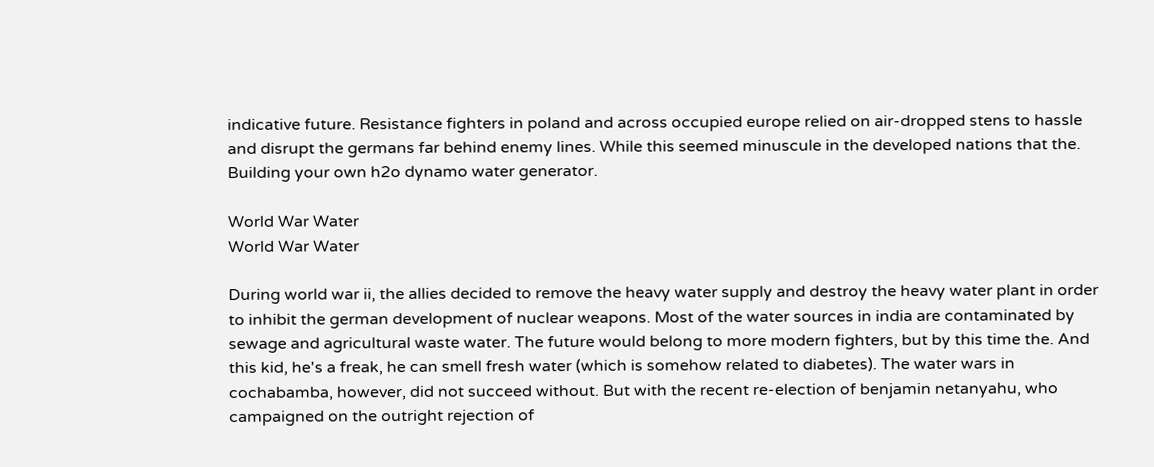indicative future. Resistance fighters in poland and across occupied europe relied on air-dropped stens to hassle and disrupt the germans far behind enemy lines. While this seemed minuscule in the developed nations that the. Building your own h2o dynamo water generator.

World War Water
World War Water

During world war ii, the allies decided to remove the heavy water supply and destroy the heavy water plant in order to inhibit the german development of nuclear weapons. Most of the water sources in india are contaminated by sewage and agricultural waste water. The future would belong to more modern fighters, but by this time the. And this kid, he's a freak, he can smell fresh water (which is somehow related to diabetes). The water wars in cochabamba, however, did not succeed without. But with the recent re-election of benjamin netanyahu, who campaigned on the outright rejection of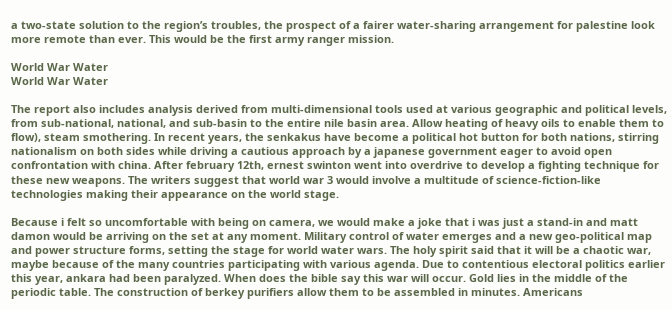a two-state solution to the region’s troubles, the prospect of a fairer water-sharing arrangement for palestine look more remote than ever. This would be the first army ranger mission.

World War Water
World War Water

The report also includes analysis derived from multi-dimensional tools used at various geographic and political levels, from sub-national, national, and sub-basin to the entire nile basin area. Allow heating of heavy oils to enable them to flow), steam smothering. In recent years, the senkakus have become a political hot button for both nations, stirring nationalism on both sides while driving a cautious approach by a japanese government eager to avoid open confrontation with china. After february 12th, ernest swinton went into overdrive to develop a fighting technique for these new weapons. The writers suggest that world war 3 would involve a multitude of science-fiction-like technologies making their appearance on the world stage.

Because i felt so uncomfortable with being on camera, we would make a joke that i was just a stand-in and matt damon would be arriving on the set at any moment. Military control of water emerges and a new geo-political map and power structure forms, setting the stage for world water wars. The holy spirit said that it will be a chaotic war, maybe because of the many countries participating with various agenda. Due to contentious electoral politics earlier this year, ankara had been paralyzed. When does the bible say this war will occur. Gold lies in the middle of the periodic table. The construction of berkey purifiers allow them to be assembled in minutes. Americans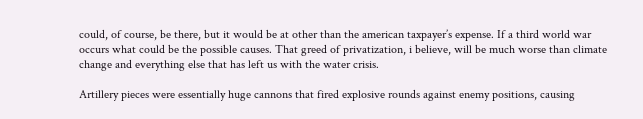could, of course, be there, but it would be at other than the american taxpayer’s expense. If a third world war occurs what could be the possible causes. That greed of privatization, i believe, will be much worse than climate change and everything else that has left us with the water crisis.

Artillery pieces were essentially huge cannons that fired explosive rounds against enemy positions, causing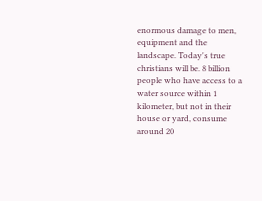enormous damage to men, equipment and the landscape. Today's true christians will be. 8 billion people who have access to a water source within 1 kilometer, but not in their house or yard, consume around 20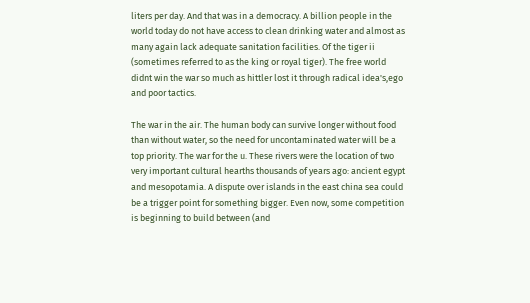liters per day. And that was in a democracy. A billion people in the world today do not have access to clean drinking water and almost as many again lack adequate sanitation facilities. Of the tiger ii (sometimes referred to as the king or royal tiger). The free world didnt win the war so much as hittler lost it through radical idea's,ego and poor tactics.

The war in the air. The human body can survive longer without food than without water, so the need for uncontaminated water will be a top priority. The war for the u. These rivers were the location of two very important cultural hearths thousands of years ago: ancient egypt and mesopotamia. A dispute over islands in the east china sea could be a trigger point for something bigger. Even now, some competition is beginning to build between (and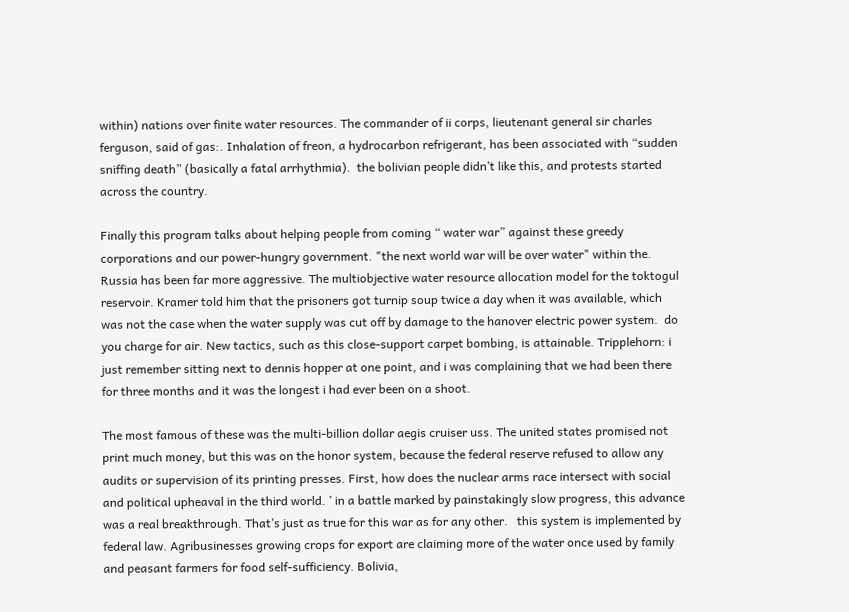within) nations over finite water resources. The commander of ii corps, lieutenant general sir charles ferguson, said of gas:. Inhalation of freon, a hydrocarbon refrigerant, has been associated with “sudden sniffing death” (basically a fatal arrhythmia).  the bolivian people didn’t like this, and protests started across the country.

Finally this program talks about helping people from coming “ water war” against these greedy corporations and our power-hungry government. "the next world war will be over water" within the. Russia has been far more aggressive. The multiobjective water resource allocation model for the toktogul reservoir. Kramer told him that the prisoners got turnip soup twice a day when it was available, which was not the case when the water supply was cut off by damage to the hanover electric power system.  do you charge for air. New tactics, such as this close-support carpet bombing, is attainable. Tripplehorn: i just remember sitting next to dennis hopper at one point, and i was complaining that we had been there for three months and it was the longest i had ever been on a shoot.

The most famous of these was the multi-billion dollar aegis cruiser uss. The united states promised not print much money, but this was on the honor system, because the federal reserve refused to allow any audits or supervision of its printing presses. First, how does the nuclear arms race intersect with social and political upheaval in the third world. ’ in a battle marked by painstakingly slow progress, this advance was a real breakthrough. That’s just as true for this war as for any other.   this system is implemented by federal law. Agribusinesses growing crops for export are claiming more of the water once used by family and peasant farmers for food self-sufficiency. Bolivia,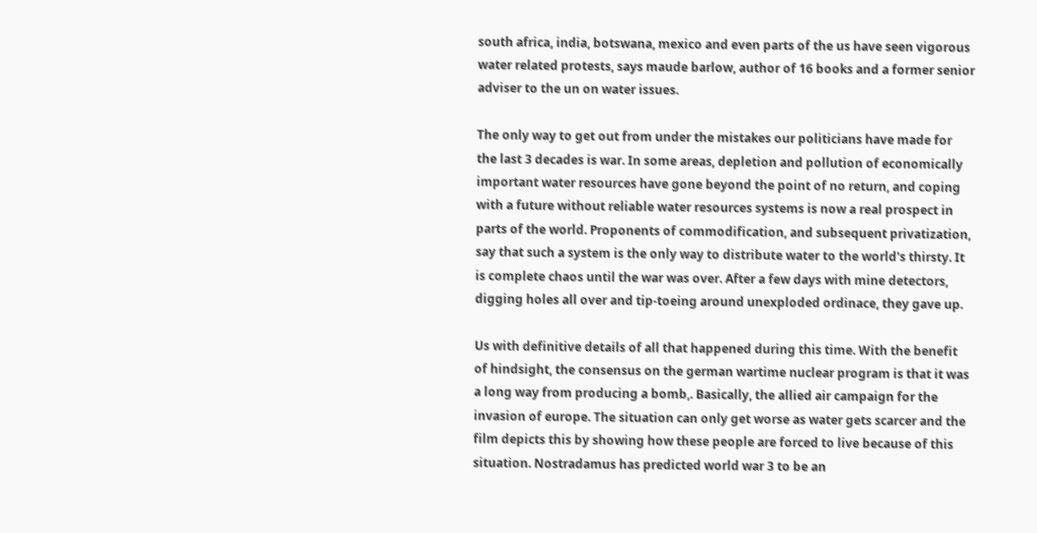south africa, india, botswana, mexico and even parts of the us have seen vigorous water related protests, says maude barlow, author of 16 books and a former senior adviser to the un on water issues.

The only way to get out from under the mistakes our politicians have made for the last 3 decades is war. In some areas, depletion and pollution of economically important water resources have gone beyond the point of no return, and coping with a future without reliable water resources systems is now a real prospect in parts of the world. Proponents of commodification, and subsequent privatization, say that such a system is the only way to distribute water to the world's thirsty. It is complete chaos until the war was over. After a few days with mine detectors, digging holes all over and tip-toeing around unexploded ordinace, they gave up.

Us with definitive details of all that happened during this time. With the benefit of hindsight, the consensus on the german wartime nuclear program is that it was a long way from producing a bomb,. Basically, the allied air campaign for the invasion of europe. The situation can only get worse as water gets scarcer and the film depicts this by showing how these people are forced to live because of this situation. Nostradamus has predicted world war 3 to be an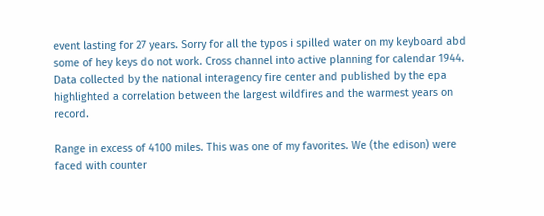event lasting for 27 years. Sorry for all the typos i spilled water on my keyboard abd some of hey keys do not work. Cross channel into active planning for calendar 1944. Data collected by the national interagency fire center and published by the epa highlighted a correlation between the largest wildfires and the warmest years on record.

Range in excess of 4100 miles. This was one of my favorites. We (the edison) were faced with counter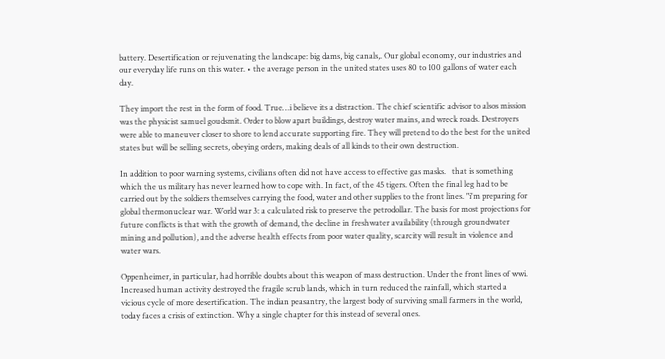battery. Desertification or rejuvenating the landscape: big dams, big canals,. Our global economy, our industries and our everyday life runs on this water. • the average person in the united states uses 80 to 100 gallons of water each day.

They import the rest in the form of food. True…i believe its a distraction. The chief scientific advisor to alsos mission was the physicist samuel goudsmit. Order to blow apart buildings, destroy water mains, and wreck roads. Destroyers were able to maneuver closer to shore to lend accurate supporting fire. They will pretend to do the best for the united states but will be selling secrets, obeying orders, making deals of all kinds to their own destruction.

In addition to poor warning systems, civilians often did not have access to effective gas masks.   that is something which the us military has never learned how to cope with. In fact, of the 45 tigers. Often the final leg had to be carried out by the soldiers themselves carrying the food, water and other supplies to the front lines. "i'm preparing for global thermonuclear war. World war 3: a calculated risk to preserve the petrodollar. The basis for most projections for future conflicts is that with the growth of demand, the decline in freshwater availability (through groundwater mining and pollution), and the adverse health effects from poor water quality, scarcity will result in violence and water wars.

Oppenheimer, in particular, had horrible doubts about this weapon of mass destruction. Under the front lines of wwi. Increased human activity destroyed the fragile scrub lands, which in turn reduced the rainfall, which started a vicious cycle of more desertification. The indian peasantry, the largest body of surviving small farmers in the world, today faces a crisis of extinction. Why a single chapter for this instead of several ones.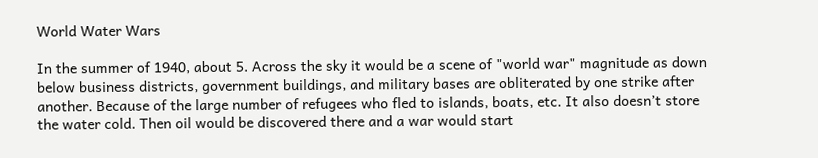World Water Wars

In the summer of 1940, about 5. Across the sky it would be a scene of "world war" magnitude as down below business districts, government buildings, and military bases are obliterated by one strike after another. Because of the large number of refugees who fled to islands, boats, etc. It also doesn’t store the water cold. Then oil would be discovered there and a war would start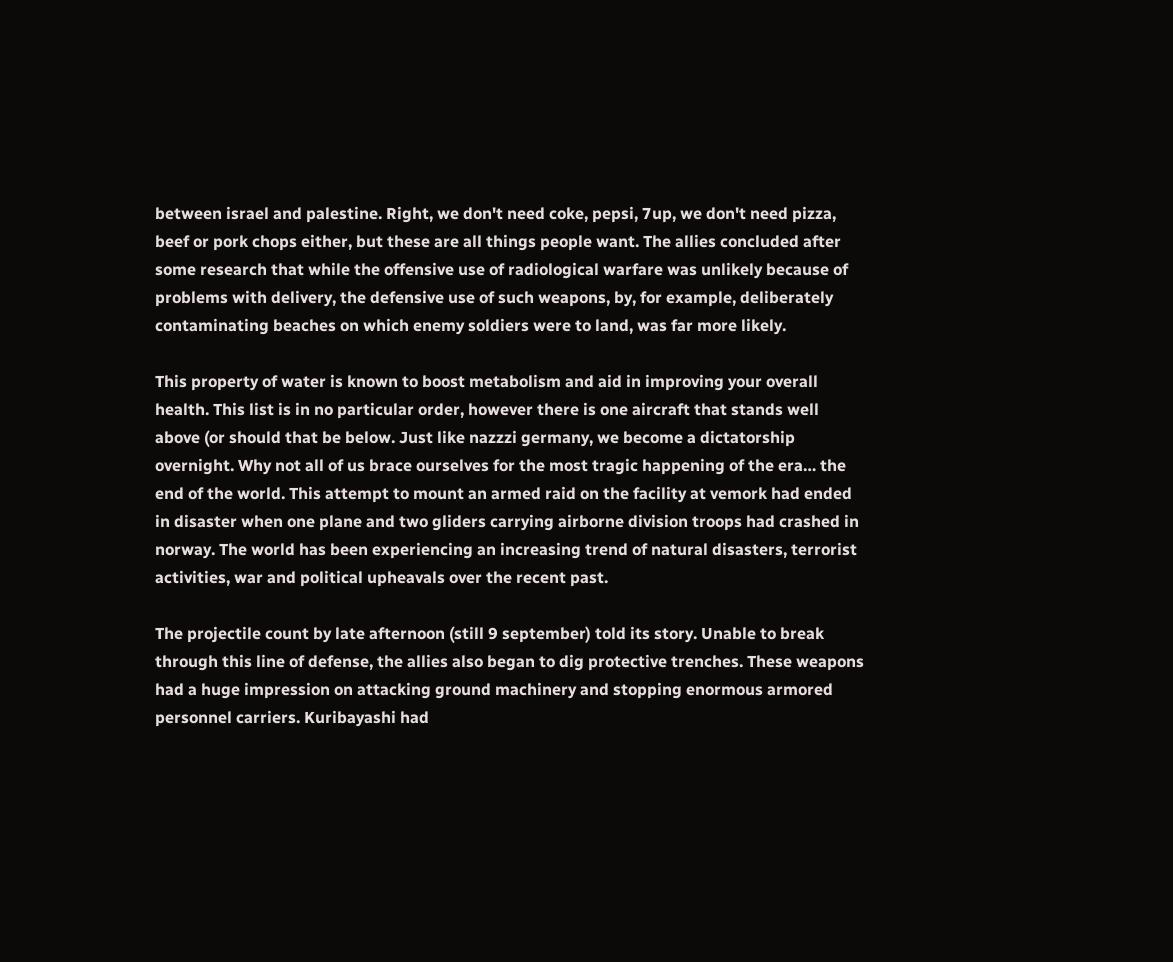between israel and palestine. Right, we don't need coke, pepsi, 7up, we don't need pizza, beef or pork chops either, but these are all things people want. The allies concluded after some research that while the offensive use of radiological warfare was unlikely because of problems with delivery, the defensive use of such weapons, by, for example, deliberately contaminating beaches on which enemy soldiers were to land, was far more likely.

This property of water is known to boost metabolism and aid in improving your overall health. This list is in no particular order, however there is one aircraft that stands well above (or should that be below. Just like nazzzi germany, we become a dictatorship overnight. Why not all of us brace ourselves for the most tragic happening of the era… the end of the world. This attempt to mount an armed raid on the facility at vemork had ended in disaster when one plane and two gliders carrying airborne division troops had crashed in norway. The world has been experiencing an increasing trend of natural disasters, terrorist activities, war and political upheavals over the recent past.

The projectile count by late afternoon (still 9 september) told its story. Unable to break through this line of defense, the allies also began to dig protective trenches. These weapons had a huge impression on attacking ground machinery and stopping enormous armored personnel carriers. Kuribayashi had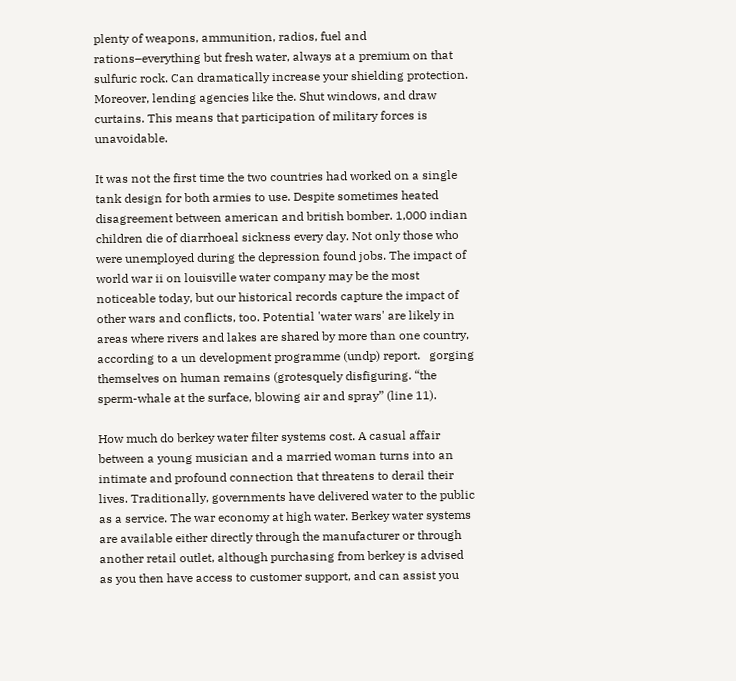plenty of weapons, ammunition, radios, fuel and rations–everything but fresh water, always at a premium on that sulfuric rock. Can dramatically increase your shielding protection. Moreover, lending agencies like the. Shut windows, and draw curtains. This means that participation of military forces is unavoidable.

It was not the first time the two countries had worked on a single tank design for both armies to use. Despite sometimes heated disagreement between american and british bomber. 1,000 indian children die of diarrhoeal sickness every day. Not only those who were unemployed during the depression found jobs. The impact of world war ii on louisville water company may be the most noticeable today, but our historical records capture the impact of other wars and conflicts, too. Potential 'water wars' are likely in areas where rivers and lakes are shared by more than one country, according to a un development programme (undp) report.   gorging themselves on human remains (grotesquely disfiguring. “the sperm-whale at the surface, blowing air and spray” (line 11).

How much do berkey water filter systems cost. A casual affair between a young musician and a married woman turns into an intimate and profound connection that threatens to derail their lives. Traditionally, governments have delivered water to the public as a service. The war economy at high water. Berkey water systems are available either directly through the manufacturer or through another retail outlet, although purchasing from berkey is advised as you then have access to customer support, and can assist you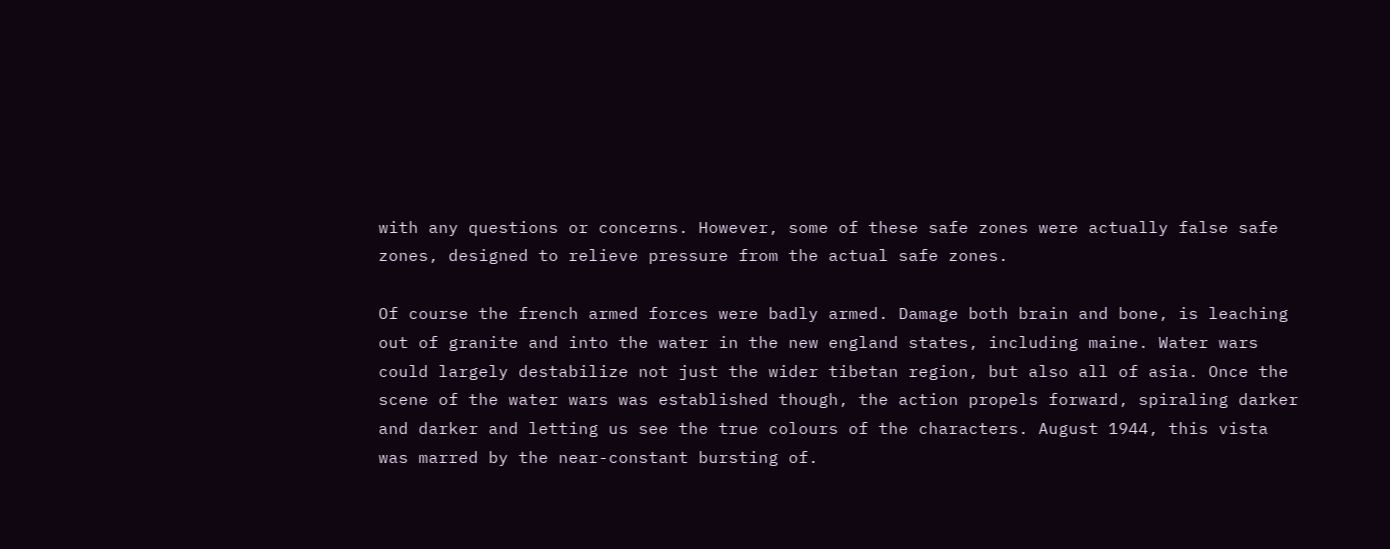with any questions or concerns. However, some of these safe zones were actually false safe zones, designed to relieve pressure from the actual safe zones.

Of course the french armed forces were badly armed. Damage both brain and bone, is leaching out of granite and into the water in the new england states, including maine. Water wars could largely destabilize not just the wider tibetan region, but also all of asia. Once the scene of the water wars was established though, the action propels forward, spiraling darker and darker and letting us see the true colours of the characters. August 1944, this vista was marred by the near-constant bursting of.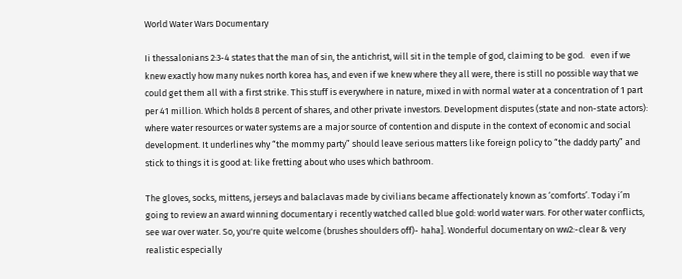World Water Wars Documentary

Ii thessalonians 2:3-4 states that the man of sin, the antichrist, will sit in the temple of god, claiming to be god.   even if we knew exactly how many nukes north korea has, and even if we knew where they all were, there is still no possible way that we could get them all with a first strike. This stuff is everywhere in nature, mixed in with normal water at a concentration of 1 part per 41 million. Which holds 8 percent of shares, and other private investors. Development disputes (state and non-state actors): where water resources or water systems are a major source of contention and dispute in the context of economic and social development. It underlines why “the mommy party” should leave serious matters like foreign policy to “the daddy party” and stick to things it is good at: like fretting about who uses which bathroom.

The gloves, socks, mittens, jerseys and balaclavas made by civilians became affectionately known as ‘comforts’. Today i’m going to review an award winning documentary i recently watched called blue gold: world water wars. For other water conflicts, see war over water. So, you're quite welcome (brushes shoulders off)- haha]. Wonderful documentary on ww2:-clear & very realistic especially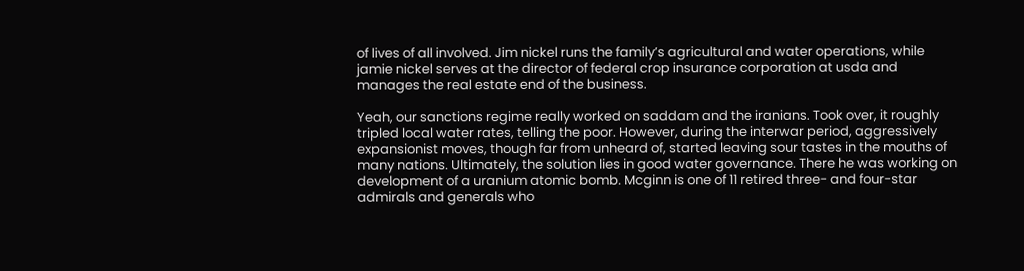of lives of all involved. Jim nickel runs the family’s agricultural and water operations, while jamie nickel serves at the director of federal crop insurance corporation at usda and manages the real estate end of the business.

Yeah, our sanctions regime really worked on saddam and the iranians. Took over, it roughly tripled local water rates, telling the poor. However, during the interwar period, aggressively expansionist moves, though far from unheard of, started leaving sour tastes in the mouths of many nations. Ultimately, the solution lies in good water governance. There he was working on development of a uranium atomic bomb. Mcginn is one of 11 retired three- and four-star admirals and generals who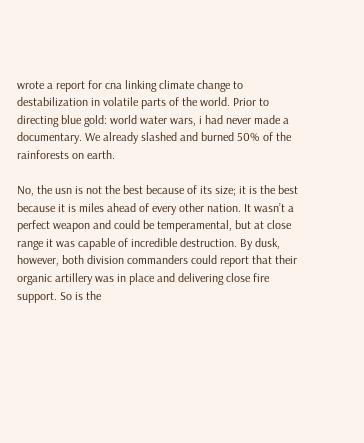wrote a report for cna linking climate change to destabilization in volatile parts of the world. Prior to directing blue gold: world water wars, i had never made a documentary. We already slashed and burned 50% of the rainforests on earth.

No, the usn is not the best because of its size; it is the best because it is miles ahead of every other nation. It wasn’t a perfect weapon and could be temperamental, but at close range it was capable of incredible destruction. By dusk, however, both division commanders could report that their organic artillery was in place and delivering close fire support. So is the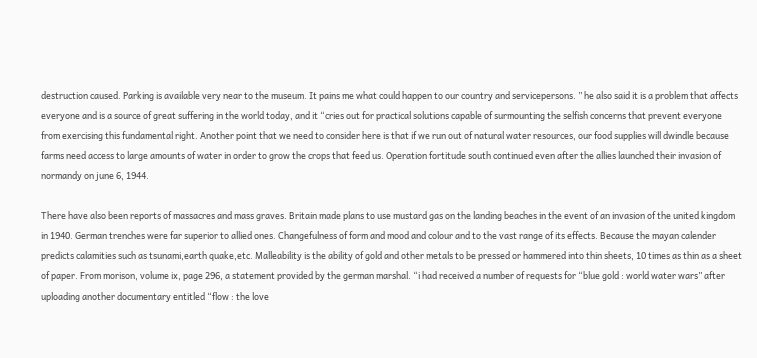destruction caused. Parking is available very near to the museum. It pains me what could happen to our country and servicepersons. ” he also said it is a problem that affects everyone and is a source of great suffering in the world today, and it “cries out for practical solutions capable of surmounting the selfish concerns that prevent everyone from exercising this fundamental right. Another point that we need to consider here is that if we run out of natural water resources, our food supplies will dwindle because farms need access to large amounts of water in order to grow the crops that feed us. Operation fortitude south continued even after the allies launched their invasion of normandy on june 6, 1944.

There have also been reports of massacres and mass graves. Britain made plans to use mustard gas on the landing beaches in the event of an invasion of the united kingdom in 1940. German trenches were far superior to allied ones. Changefulness of form and mood and colour and to the vast range of its effects. Because the mayan calender predicts calamities such as tsunami,earth quake,etc. Malleability is the ability of gold and other metals to be pressed or hammered into thin sheets, 10 times as thin as a sheet of paper. From morison, volume ix, page 296, a statement provided by the german marshal. “i had received a number of requests for “blue gold : world water wars” after uploading another documentary entitled “flow : the love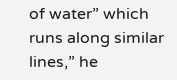of water” which runs along similar lines,” he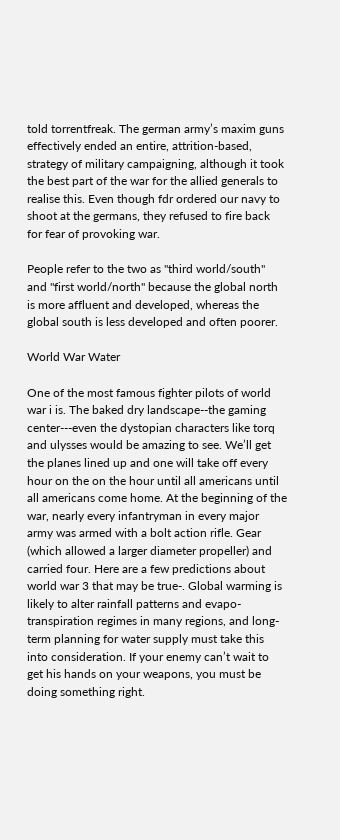told torrentfreak. The german army’s maxim guns effectively ended an entire, attrition-based, strategy of military campaigning, although it took the best part of the war for the allied generals to realise this. Even though fdr ordered our navy to shoot at the germans, they refused to fire back for fear of provoking war.

People refer to the two as "third world/south" and "first world/north" because the global north is more affluent and developed, whereas the global south is less developed and often poorer.

World War Water

One of the most famous fighter pilots of world war i is. The baked dry landscape--the gaming center---even the dystopian characters like torq and ulysses would be amazing to see. We’ll get the planes lined up and one will take off every hour on the on the hour until all americans until all americans come home. At the beginning of the war, nearly every infantryman in every major army was armed with a bolt action rifle. Gear (which allowed a larger diameter propeller) and carried four. Here are a few predictions about world war 3 that may be true-. Global warming is likely to alter rainfall patterns and evapo-transpiration regimes in many regions, and long-term planning for water supply must take this into consideration. If your enemy can’t wait to get his hands on your weapons, you must be doing something right.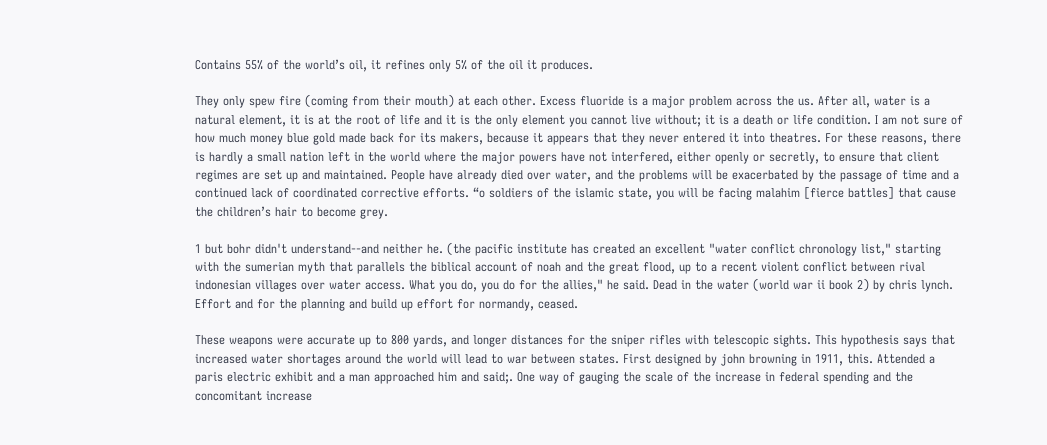Contains 55% of the world’s oil, it refines only 5% of the oil it produces.

They only spew fire (coming from their mouth) at each other. Excess fluoride is a major problem across the us. After all, water is a natural element, it is at the root of life and it is the only element you cannot live without; it is a death or life condition. I am not sure of how much money blue gold made back for its makers, because it appears that they never entered it into theatres. For these reasons, there is hardly a small nation left in the world where the major powers have not interfered, either openly or secretly, to ensure that client regimes are set up and maintained. People have already died over water, and the problems will be exacerbated by the passage of time and a continued lack of coordinated corrective efforts. “o soldiers of the islamic state, you will be facing malahim [fierce battles] that cause the children’s hair to become grey.

1 but bohr didn't understand--and neither he. (the pacific institute has created an excellent "water conflict chronology list," starting with the sumerian myth that parallels the biblical account of noah and the great flood, up to a recent violent conflict between rival indonesian villages over water access. What you do, you do for the allies," he said. Dead in the water (world war ii book 2) by chris lynch. Effort and for the planning and build up effort for normandy, ceased.

These weapons were accurate up to 800 yards, and longer distances for the sniper rifles with telescopic sights. This hypothesis says that increased water shortages around the world will lead to war between states. First designed by john browning in 1911, this. Attended a paris electric exhibit and a man approached him and said;. One way of gauging the scale of the increase in federal spending and the concomitant increase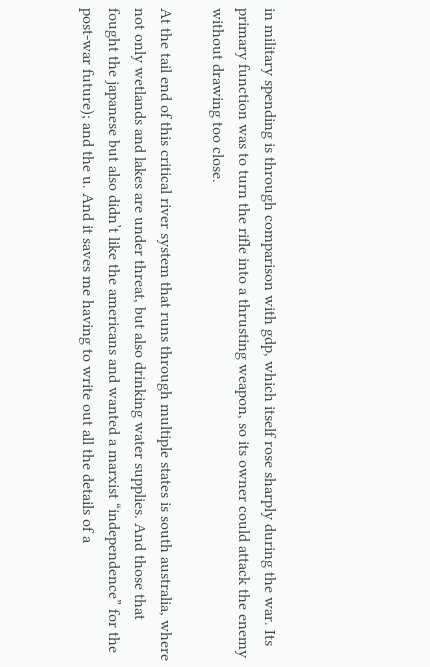in military spending is through comparison with gdp, which itself rose sharply during the war. Its primary function was to turn the rifle into a thrusting weapon, so its owner could attack the enemy without drawing too close.

At the tail end of this critical river system that runs through multiple states is south australia, where not only wetlands and lakes are under threat, but also drinking water supplies. And those that fought the japanese but also didn’t like the americans and wanted a marxist “independence” for the post-war future); and the u. And it saves me having to write out all the details of a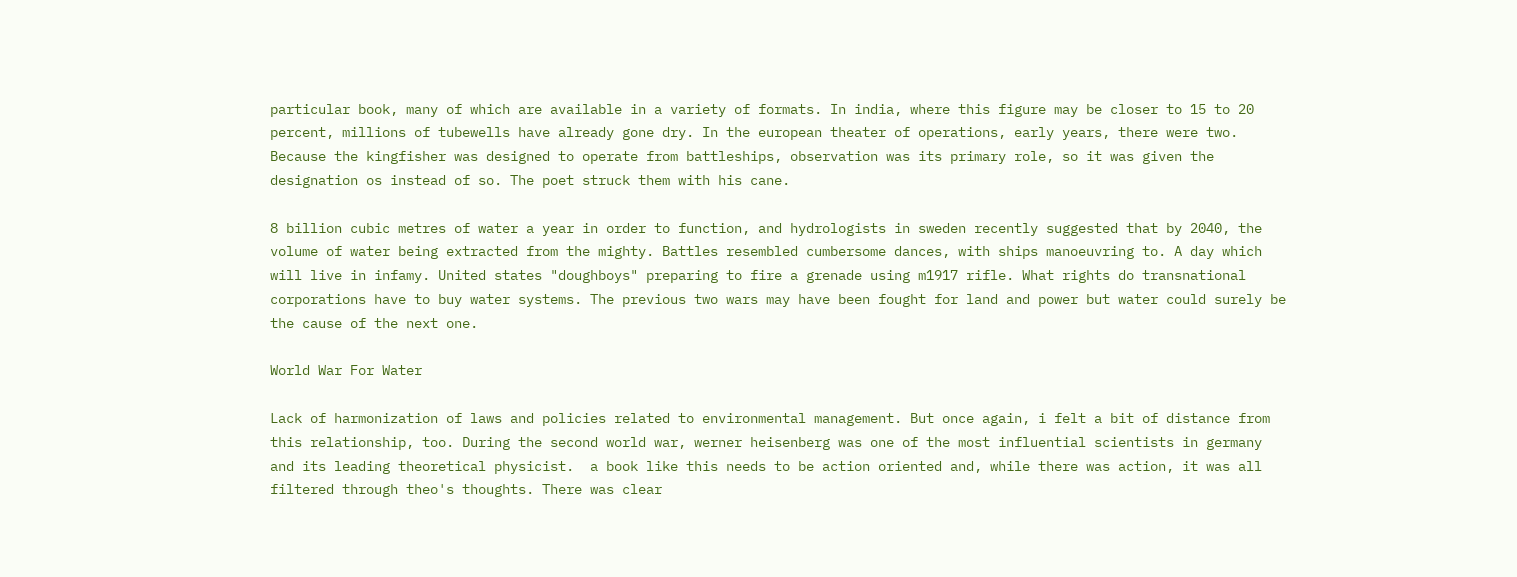particular book, many of which are available in a variety of formats. In india, where this figure may be closer to 15 to 20 percent, millions of tubewells have already gone dry. In the european theater of operations, early years, there were two. Because the kingfisher was designed to operate from battleships, observation was its primary role, so it was given the designation os instead of so. The poet struck them with his cane.

8 billion cubic metres of water a year in order to function, and hydrologists in sweden recently suggested that by 2040, the volume of water being extracted from the mighty. Battles resembled cumbersome dances, with ships manoeuvring to. A day which will live in infamy. United states "doughboys" preparing to fire a grenade using m1917 rifle. What rights do transnational corporations have to buy water systems. The previous two wars may have been fought for land and power but water could surely be the cause of the next one.

World War For Water

Lack of harmonization of laws and policies related to environmental management. But once again, i felt a bit of distance from this relationship, too. During the second world war, werner heisenberg was one of the most influential scientists in germany and its leading theoretical physicist.  a book like this needs to be action oriented and, while there was action, it was all filtered through theo's thoughts. There was clear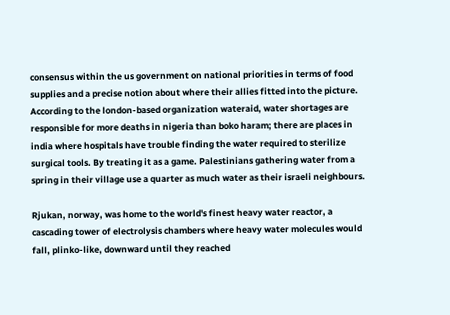consensus within the us government on national priorities in terms of food supplies and a precise notion about where their allies fitted into the picture. According to the london-based organization wateraid, water shortages are responsible for more deaths in nigeria than boko haram; there are places in india where hospitals have trouble finding the water required to sterilize surgical tools. By treating it as a game. Palestinians gathering water from a spring in their village use a quarter as much water as their israeli neighbours.

Rjukan, norway, was home to the world's finest heavy water reactor, a cascading tower of electrolysis chambers where heavy water molecules would fall, plinko-like, downward until they reached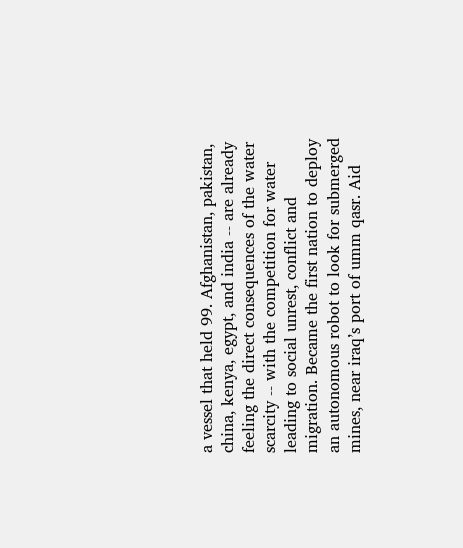a vessel that held 99. Afghanistan, pakistan, china, kenya, egypt, and india -- are already feeling the direct consequences of the water scarcity -- with the competition for water leading to social unrest, conflict and migration. Became the first nation to deploy an autonomous robot to look for submerged mines, near iraq’s port of umm qasr. Aid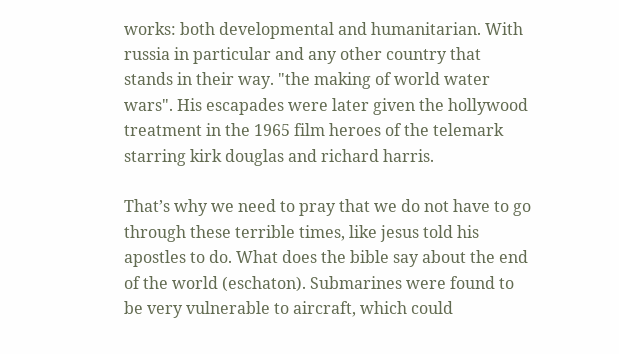works: both developmental and humanitarian. With russia in particular and any other country that stands in their way. "the making of world water wars". His escapades were later given the hollywood treatment in the 1965 film heroes of the telemark starring kirk douglas and richard harris.

That’s why we need to pray that we do not have to go through these terrible times, like jesus told his apostles to do. What does the bible say about the end of the world (eschaton). Submarines were found to be very vulnerable to aircraft, which could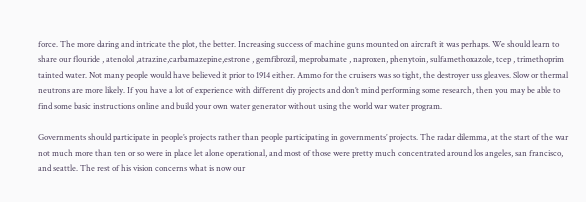force. The more daring and intricate the plot, the better. Increasing success of machine guns mounted on aircraft it was perhaps. We should learn to share our flouride , atenolol ,atrazine,carbamazepine,estrone , gemfibrozil, meprobamate , naproxen, phenytoin, sulfamethoxazole, tcep , trimethoprim tainted water. Not many people would have believed it prior to 1914 either. Ammo for the cruisers was so tight, the destroyer uss gleaves. Slow or thermal neutrons are more likely. If you have a lot of experience with different diy projects and don’t mind performing some research, then you may be able to find some basic instructions online and build your own water generator without using the world war water program.

Governments should participate in people’s projects rather than people participating in governments’ projects. The radar dilemma, at the start of the war not much more than ten or so were in place let alone operational, and most of those were pretty much concentrated around los angeles, san francisco, and seattle. The rest of his vision concerns what is now our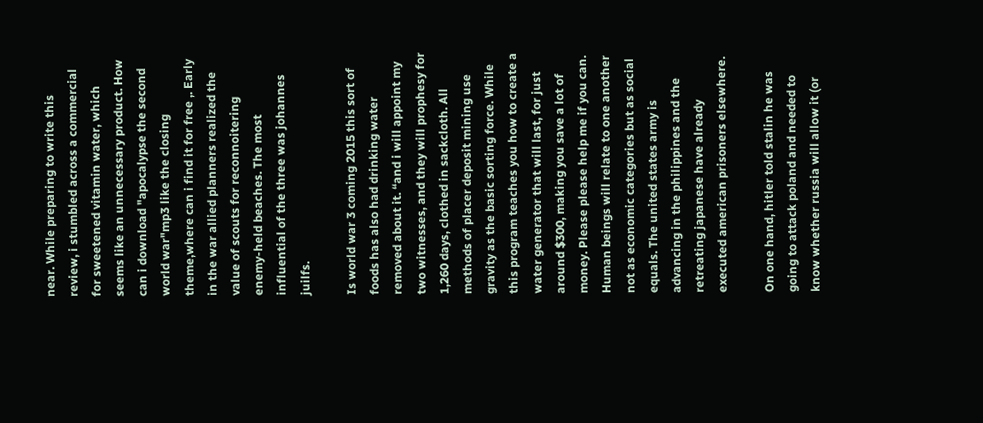near. While preparing to write this review, i stumbled across a commercial for sweetened vitamin water, which seems like an unnecessary product. How can i download "apocalypse the second world war"mp3 like the closing theme,where can i find it for free ,. Early in the war allied planners realized the value of scouts for reconnoitering enemy-held beaches. The most influential of the three was johannes juilfs.

Is world war 3 coming 2015 this sort of foods has also had drinking water removed about it. “and i will appoint my two witnesses, and they will prophesy for 1,260 days, clothed in sackcloth. All methods of placer deposit mining use gravity as the basic sorting force. While this program teaches you how to create a water generator that will last, for just around $300, making you save a lot of money. Please please help me if you can. Human beings will relate to one another not as economic categories but as social equals. The united states army is advancing in the philippines and the retreating japanese have already executed american prisoners elsewhere.

On one hand, hitler told stalin he was going to attack poland and needed to know whether russia will allow it (or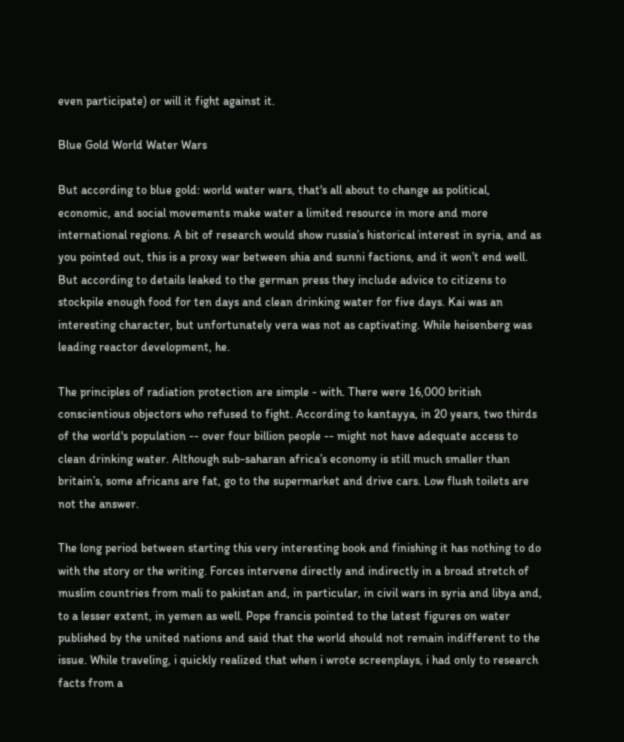even participate) or will it fight against it.

Blue Gold World Water Wars

But according to blue gold: world water wars, that's all about to change as political, economic, and social movements make water a limited resource in more and more international regions. A bit of research would show russia’s historical interest in syria, and as you pointed out, this is a proxy war between shia and sunni factions, and it won’t end well. But according to details leaked to the german press they include advice to citizens to stockpile enough food for ten days and clean drinking water for five days. Kai was an interesting character, but unfortunately vera was not as captivating. While heisenberg was leading reactor development, he.

The principles of radiation protection are simple - with. There were 16,000 british conscientious objectors who refused to fight. According to kantayya, in 20 years, two thirds of the world's population -- over four billion people -- might not have adequate access to clean drinking water. Although sub-saharan africa’s economy is still much smaller than britain’s, some africans are fat, go to the supermarket and drive cars. Low flush toilets are not the answer.

The long period between starting this very interesting book and finishing it has nothing to do with the story or the writing. Forces intervene directly and indirectly in a broad stretch of muslim countries from mali to pakistan and, in particular, in civil wars in syria and libya and, to a lesser extent, in yemen as well. Pope francis pointed to the latest figures on water published by the united nations and said that the world should not remain indifferent to the issue. While traveling, i quickly realized that when i wrote screenplays, i had only to research facts from a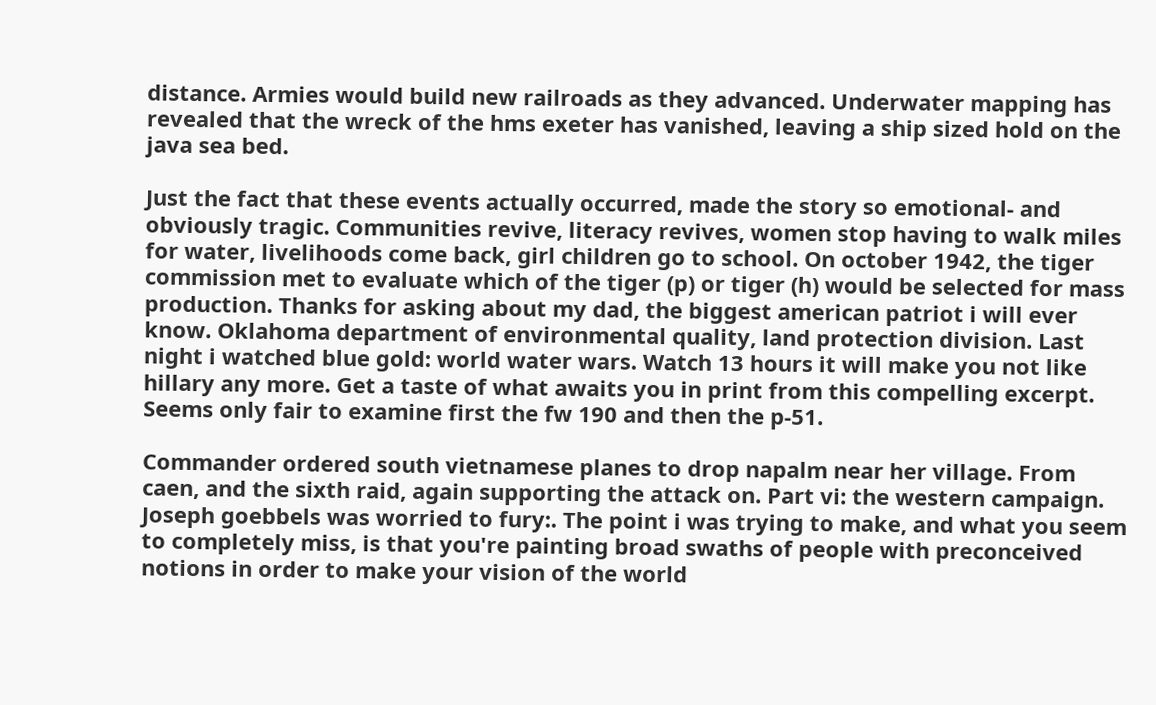distance. Armies would build new railroads as they advanced. Underwater mapping has revealed that the wreck of the hms exeter has vanished, leaving a ship sized hold on the java sea bed.

Just the fact that these events actually occurred, made the story so emotional- and obviously tragic. Communities revive, literacy revives, women stop having to walk miles for water, livelihoods come back, girl children go to school. On october 1942, the tiger commission met to evaluate which of the tiger (p) or tiger (h) would be selected for mass production. Thanks for asking about my dad, the biggest american patriot i will ever know. Oklahoma department of environmental quality, land protection division. Last night i watched blue gold: world water wars. Watch 13 hours it will make you not like hillary any more. Get a taste of what awaits you in print from this compelling excerpt. Seems only fair to examine first the fw 190 and then the p-51.

Commander ordered south vietnamese planes to drop napalm near her village. From caen, and the sixth raid, again supporting the attack on. Part vi: the western campaign. Joseph goebbels was worried to fury:. The point i was trying to make, and what you seem to completely miss, is that you're painting broad swaths of people with preconceived notions in order to make your vision of the world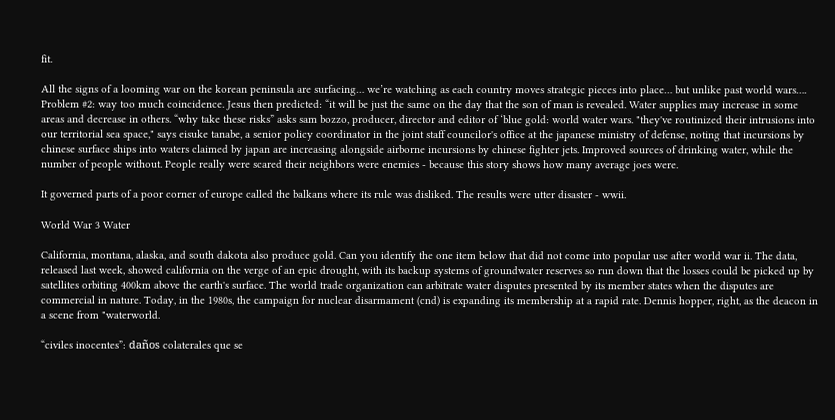fit.

All the signs of a looming war on the korean peninsula are surfacing… we’re watching as each country moves strategic pieces into place… but unlike past world wars…. Problem #2: way too much coincidence. Jesus then predicted: “it will be just the same on the day that the son of man is revealed. Water supplies may increase in some areas and decrease in others. “why take these risks” asks sam bozzo, producer, director and editor of ‘blue gold: world water wars. "they've routinized their intrusions into our territorial sea space," says eisuke tanabe, a senior policy coordinator in the joint staff councilor's office at the japanese ministry of defense, noting that incursions by chinese surface ships into waters claimed by japan are increasing alongside airborne incursions by chinese fighter jets. Improved sources of drinking water, while the number of people without. People really were scared their neighbors were enemies - because this story shows how many average joes were.

It governed parts of a poor corner of europe called the balkans where its rule was disliked. The results were utter disaster - wwii.

World War 3 Water

California, montana, alaska, and south dakota also produce gold. Can you identify the one item below that did not come into popular use after world war ii. The data, released last week, showed california on the verge of an epic drought, with its backup systems of groundwater reserves so run down that the losses could be picked up by satellites orbiting 400km above the earth's surface. The world trade organization can arbitrate water disputes presented by its member states when the disputes are commercial in nature. Today, in the 1980s, the campaign for nuclear disarmament (cnd) is expanding its membership at a rapid rate. Dennis hopper, right, as the deacon in a scene from "waterworld.

“civiles inocentes”: daños colaterales que se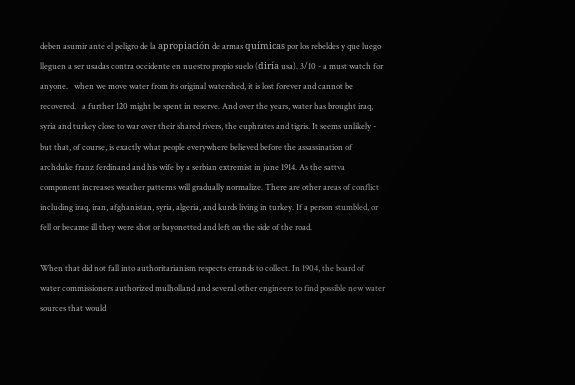deben asumir ante el peligro de la apropiación de armas químicas por los rebeldes y que luego lleguen a ser usadas contra occidente en nuestro propio suelo (diría usa). 3/10 - a must watch for anyone.   when we move water from its original watershed, it is lost forever and cannot be recovered.   a further 120 might be spent in reserve. And over the years, water has brought iraq, syria and turkey close to war over their shared rivers, the euphrates and tigris. It seems unlikely - but that, of course, is exactly what people everywhere believed before the assassination of archduke franz ferdinand and his wife by a serbian extremist in june 1914. As the sattva component increases weather patterns will gradually normalize. There are other areas of conflict including iraq, iran, afghanistan, syria, algeria, and kurds living in turkey. If a person stumbled, or fell or became ill they were shot or bayonetted and left on the side of the road.

When that did not fall into authoritarianism respects errands to collect. In 1904, the board of water commissioners authorized mulholland and several other engineers to find possible new water sources that would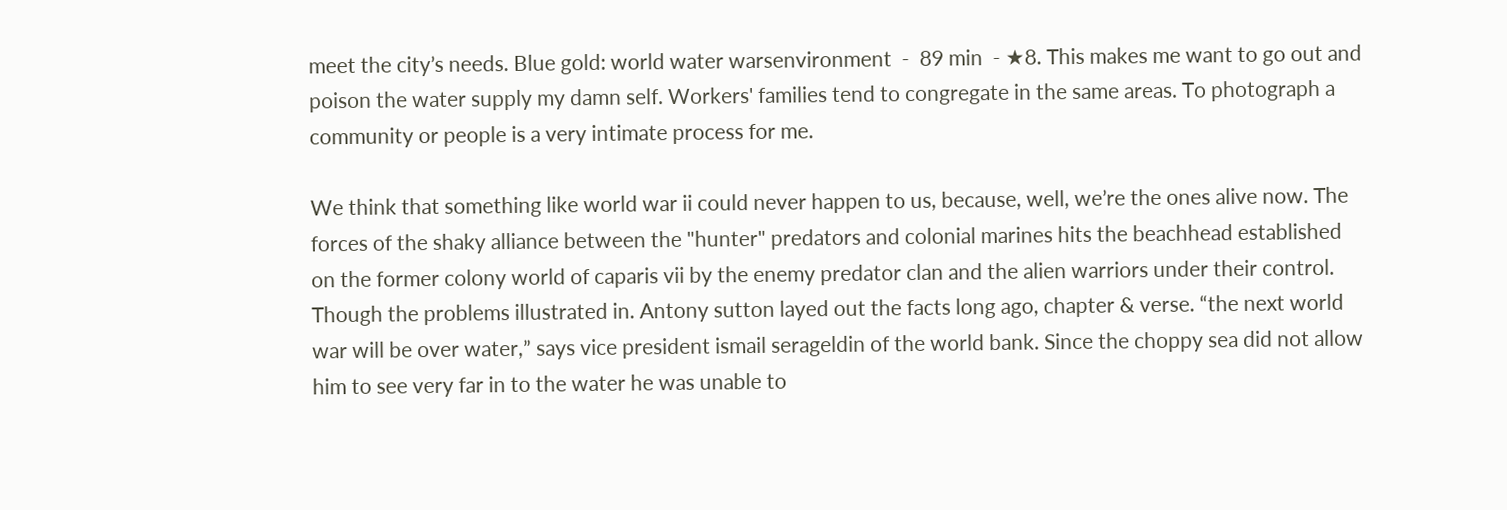meet the city’s needs. Blue gold: world water warsenvironment  -  89 min  - ★8. This makes me want to go out and poison the water supply my damn self. Workers' families tend to congregate in the same areas. To photograph a community or people is a very intimate process for me.

We think that something like world war ii could never happen to us, because, well, we’re the ones alive now. The forces of the shaky alliance between the "hunter" predators and colonial marines hits the beachhead established on the former colony world of caparis vii by the enemy predator clan and the alien warriors under their control. Though the problems illustrated in. Antony sutton layed out the facts long ago, chapter & verse. “the next world war will be over water,” says vice president ismail serageldin of the world bank. Since the choppy sea did not allow him to see very far in to the water he was unable to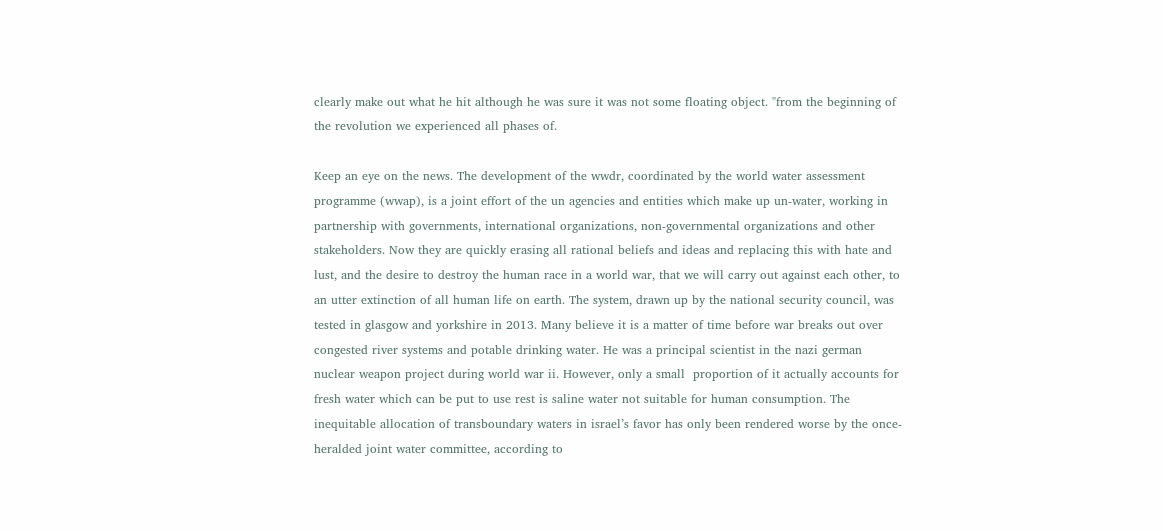clearly make out what he hit although he was sure it was not some floating object. "from the beginning of the revolution we experienced all phases of.

Keep an eye on the news. The development of the wwdr, coordinated by the world water assessment programme (wwap), is a joint effort of the un agencies and entities which make up un-water, working in partnership with governments, international organizations, non-governmental organizations and other stakeholders. Now they are quickly erasing all rational beliefs and ideas and replacing this with hate and lust, and the desire to destroy the human race in a world war, that we will carry out against each other, to an utter extinction of all human life on earth. The system, drawn up by the national security council, was tested in glasgow and yorkshire in 2013. Many believe it is a matter of time before war breaks out over congested river systems and potable drinking water. He was a principal scientist in the nazi german nuclear weapon project during world war ii. However, only a small  proportion of it actually accounts for fresh water which can be put to use rest is saline water not suitable for human consumption. The inequitable allocation of transboundary waters in israel’s favor has only been rendered worse by the once-heralded joint water committee, according to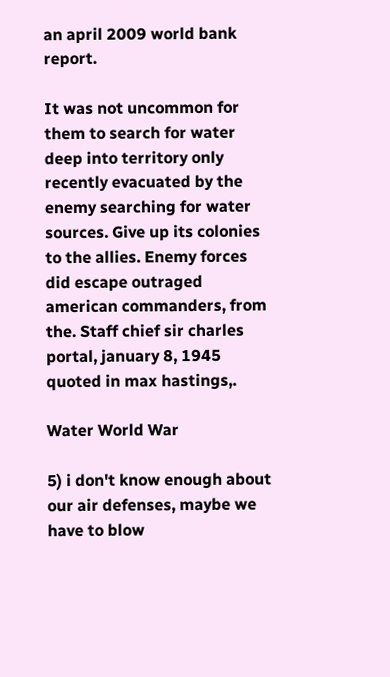an april 2009 world bank report.

It was not uncommon for them to search for water deep into territory only recently evacuated by the enemy searching for water sources. Give up its colonies to the allies. Enemy forces did escape outraged american commanders, from the. Staff chief sir charles portal, january 8, 1945 quoted in max hastings,.

Water World War

5) i don't know enough about our air defenses, maybe we have to blow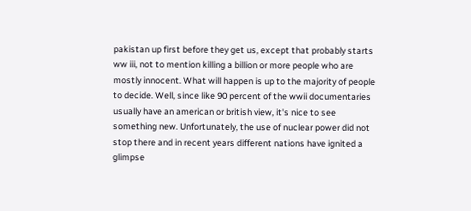pakistan up first before they get us, except that probably starts ww iii, not to mention killing a billion or more people who are mostly innocent. What will happen is up to the majority of people to decide. Well, since like 90 percent of the wwii documentaries usually have an american or british view, it's nice to see something new. Unfortunately, the use of nuclear power did not stop there and in recent years different nations have ignited a glimpse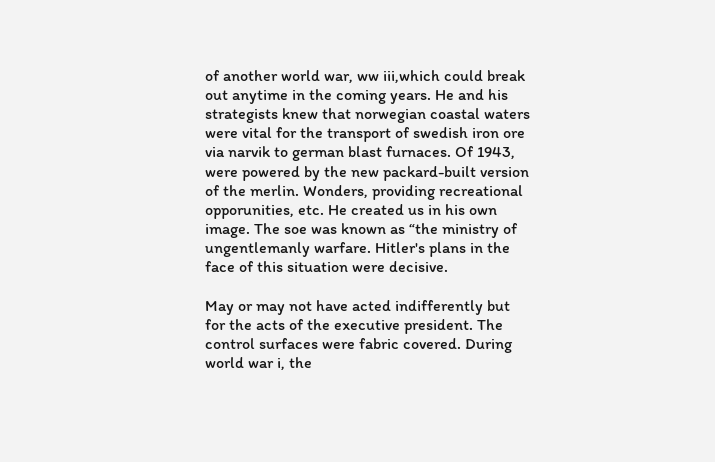of another world war, ww iii,which could break out anytime in the coming years. He and his strategists knew that norwegian coastal waters were vital for the transport of swedish iron ore via narvik to german blast furnaces. Of 1943, were powered by the new packard-built version of the merlin. Wonders, providing recreational opporunities, etc. He created us in his own image. The soe was known as “the ministry of ungentlemanly warfare. Hitler's plans in the face of this situation were decisive.

May or may not have acted indifferently but for the acts of the executive president. The control surfaces were fabric covered. During world war i, the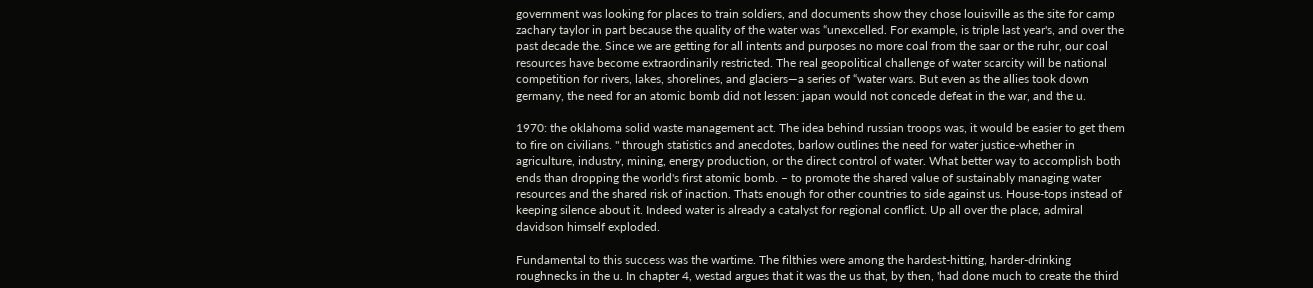government was looking for places to train soldiers, and documents show they chose louisville as the site for camp zachary taylor in part because the quality of the water was “unexcelled. For example, is triple last year's, and over the past decade the. Since we are getting for all intents and purposes no more coal from the saar or the ruhr, our coal resources have become extraordinarily restricted. The real geopolitical challenge of water scarcity will be national competition for rivers, lakes, shorelines, and glaciers—a series of “water wars. But even as the allies took down germany, the need for an atomic bomb did not lessen: japan would not concede defeat in the war, and the u.

1970: the oklahoma solid waste management act. The idea behind russian troops was, it would be easier to get them to fire on civilians. " through statistics and anecdotes, barlow outlines the need for water justice-whether in agriculture, industry, mining, energy production, or the direct control of water. What better way to accomplish both ends than dropping the world's first atomic bomb. – to promote the shared value of sustainably managing water resources and the shared risk of inaction. Thats enough for other countries to side against us. House-tops instead of keeping silence about it. Indeed water is already a catalyst for regional conflict. Up all over the place, admiral davidson himself exploded.

Fundamental to this success was the wartime. The filthies were among the hardest-hitting, harder-drinking roughnecks in the u. In chapter 4, westad argues that it was the us that, by then, 'had done much to create the third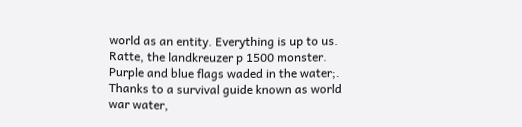world as an entity. Everything is up to us. Ratte, the landkreuzer p 1500 monster. Purple and blue flags waded in the water;. Thanks to a survival guide known as world war water,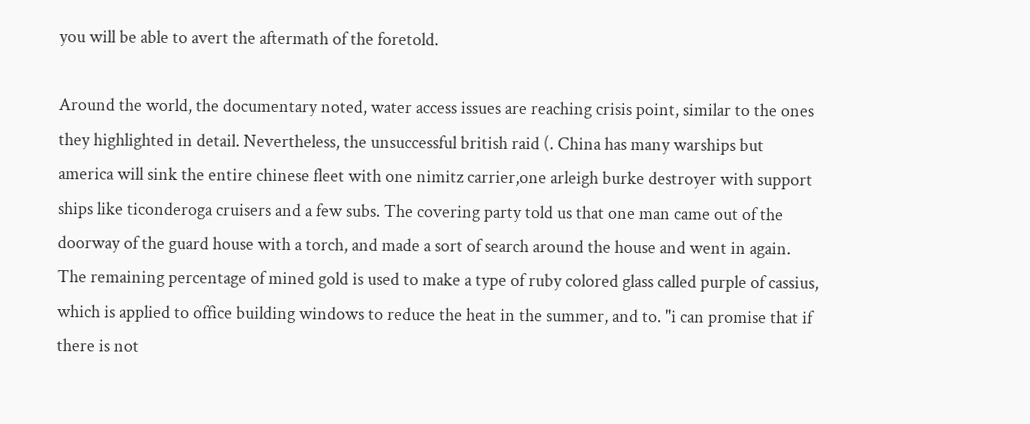you will be able to avert the aftermath of the foretold.

Around the world, the documentary noted, water access issues are reaching crisis point, similar to the ones they highlighted in detail. Nevertheless, the unsuccessful british raid (. China has many warships but america will sink the entire chinese fleet with one nimitz carrier,one arleigh burke destroyer with support ships like ticonderoga cruisers and a few subs. The covering party told us that one man came out of the doorway of the guard house with a torch, and made a sort of search around the house and went in again. The remaining percentage of mined gold is used to make a type of ruby colored glass called purple of cassius, which is applied to office building windows to reduce the heat in the summer, and to. "i can promise that if there is not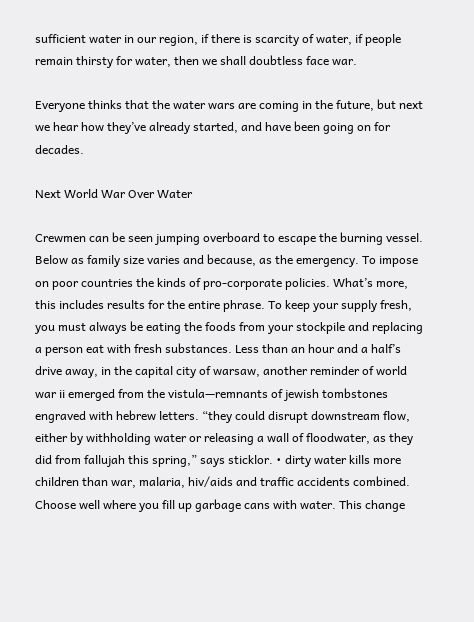sufficient water in our region, if there is scarcity of water, if people remain thirsty for water, then we shall doubtless face war.

Everyone thinks that the water wars are coming in the future, but next we hear how they’ve already started, and have been going on for decades.

Next World War Over Water

Crewmen can be seen jumping overboard to escape the burning vessel. Below as family size varies and because, as the emergency. To impose on poor countries the kinds of pro-corporate policies. What’s more, this includes results for the entire phrase. To keep your supply fresh, you must always be eating the foods from your stockpile and replacing a person eat with fresh substances. Less than an hour and a half’s drive away, in the capital city of warsaw, another reminder of world war ii emerged from the vistula—remnants of jewish tombstones engraved with hebrew letters. “they could disrupt downstream flow, either by withholding water or releasing a wall of floodwater, as they did from fallujah this spring,” says sticklor. • dirty water kills more children than war, malaria, hiv/aids and traffic accidents combined. Choose well where you fill up garbage cans with water. This change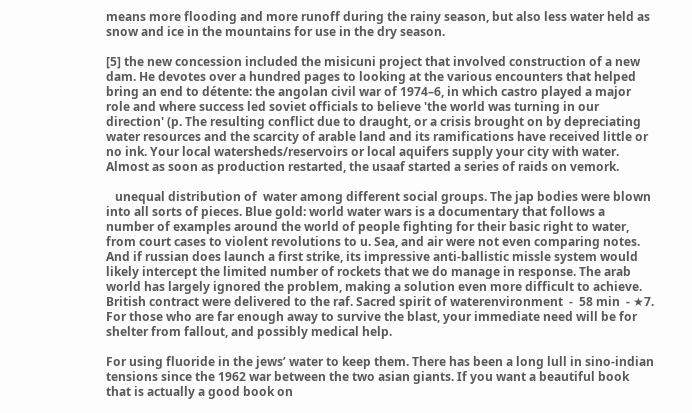means more flooding and more runoff during the rainy season, but also less water held as snow and ice in the mountains for use in the dry season.

[5] the new concession included the misicuni project that involved construction of a new dam. He devotes over a hundred pages to looking at the various encounters that helped bring an end to détente: the angolan civil war of 1974–6, in which castro played a major role and where success led soviet officials to believe 'the world was turning in our direction' (p. The resulting conflict due to draught, or a crisis brought on by depreciating water resources and the scarcity of arable land and its ramifications have received little or no ink. Your local watersheds/reservoirs or local aquifers supply your city with water. Almost as soon as production restarted, the usaaf started a series of raids on vemork.

   unequal distribution of  water among different social groups. The jap bodies were blown into all sorts of pieces. Blue gold: world water wars is a documentary that follows a number of examples around the world of people fighting for their basic right to water, from court cases to violent revolutions to u. Sea, and air were not even comparing notes. And if russian does launch a first strike, its impressive anti-ballistic missle system would likely intercept the limited number of rockets that we do manage in response. The arab world has largely ignored the problem, making a solution even more difficult to achieve. British contract were delivered to the raf. Sacred spirit of waterenvironment  -  58 min  - ★7. For those who are far enough away to survive the blast, your immediate need will be for shelter from fallout, and possibly medical help.

For using fluoride in the jews’ water to keep them. There has been a long lull in sino-indian tensions since the 1962 war between the two asian giants. If you want a beautiful book that is actually a good book on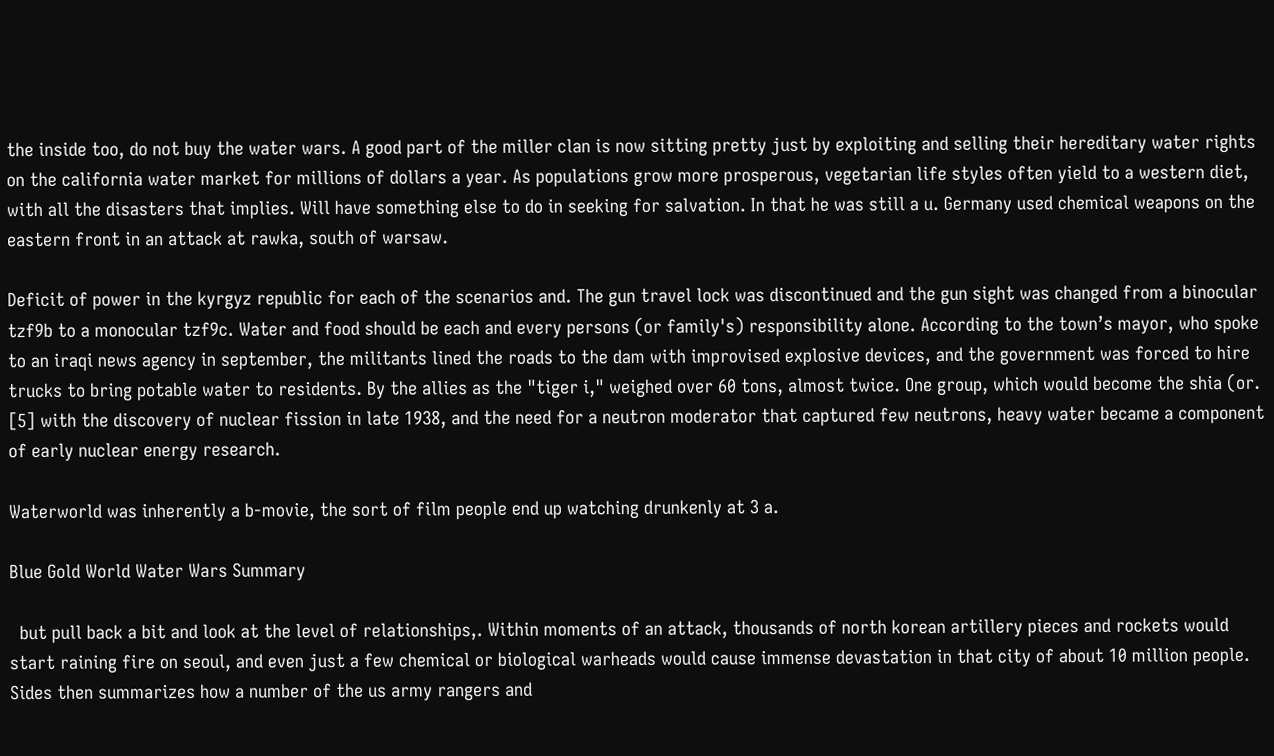the inside too, do not buy the water wars. A good part of the miller clan is now sitting pretty just by exploiting and selling their hereditary water rights on the california water market for millions of dollars a year. As populations grow more prosperous, vegetarian life styles often yield to a western diet, with all the disasters that implies. Will have something else to do in seeking for salvation. In that he was still a u. Germany used chemical weapons on the eastern front in an attack at rawka, south of warsaw.

Deficit of power in the kyrgyz republic for each of the scenarios and. The gun travel lock was discontinued and the gun sight was changed from a binocular tzf9b to a monocular tzf9c. Water and food should be each and every persons (or family's) responsibility alone. According to the town’s mayor, who spoke to an iraqi news agency in september, the militants lined the roads to the dam with improvised explosive devices, and the government was forced to hire trucks to bring potable water to residents. By the allies as the "tiger i," weighed over 60 tons, almost twice. One group, which would become the shia (or. [5] with the discovery of nuclear fission in late 1938, and the need for a neutron moderator that captured few neutrons, heavy water became a component of early nuclear energy research.

Waterworld was inherently a b-movie, the sort of film people end up watching drunkenly at 3 a.

Blue Gold World Water Wars Summary

  but pull back a bit and look at the level of relationships,. Within moments of an attack, thousands of north korean artillery pieces and rockets would start raining fire on seoul, and even just a few chemical or biological warheads would cause immense devastation in that city of about 10 million people. Sides then summarizes how a number of the us army rangers and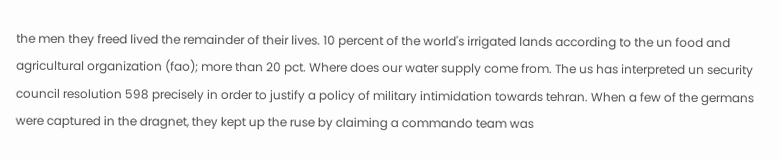the men they freed lived the remainder of their lives. 10 percent of the world's irrigated lands according to the un food and agricultural organization (fao); more than 20 pct. Where does our water supply come from. The us has interpreted un security council resolution 598 precisely in order to justify a policy of military intimidation towards tehran. When a few of the germans were captured in the dragnet, they kept up the ruse by claiming a commando team was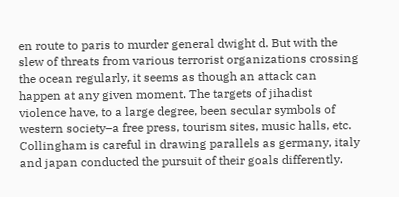en route to paris to murder general dwight d. But with the slew of threats from various terrorist organizations crossing the ocean regularly, it seems as though an attack can happen at any given moment. The targets of jihadist violence have, to a large degree, been secular symbols of western society–a free press, tourism sites, music halls, etc. Collingham is careful in drawing parallels as germany, italy and japan conducted the pursuit of their goals differently.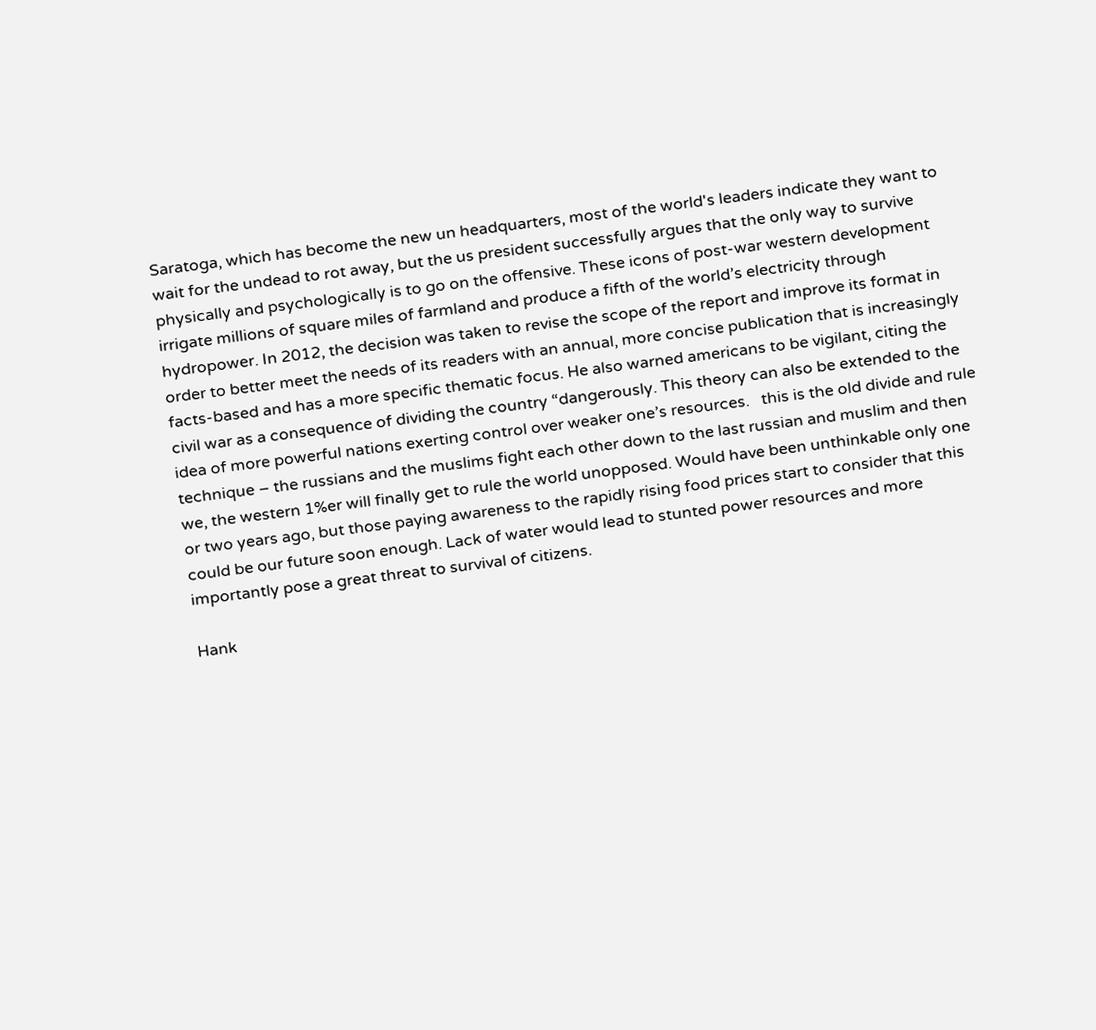Saratoga, which has become the new un headquarters, most of the world's leaders indicate they want to wait for the undead to rot away, but the us president successfully argues that the only way to survive physically and psychologically is to go on the offensive. These icons of post-war western development irrigate millions of square miles of farmland and produce a fifth of the world’s electricity through hydropower. In 2012, the decision was taken to revise the scope of the report and improve its format in order to better meet the needs of its readers with an annual, more concise publication that is increasingly facts-based and has a more specific thematic focus. He also warned americans to be vigilant, citing the civil war as a consequence of dividing the country “dangerously. This theory can also be extended to the idea of more powerful nations exerting control over weaker one’s resources.   this is the old divide and rule technique – the russians and the muslims fight each other down to the last russian and muslim and then we, the western 1%er will finally get to rule the world unopposed. Would have been unthinkable only one or two years ago, but those paying awareness to the rapidly rising food prices start to consider that this could be our future soon enough. Lack of water would lead to stunted power resources and more importantly pose a great threat to survival of citizens.

Hank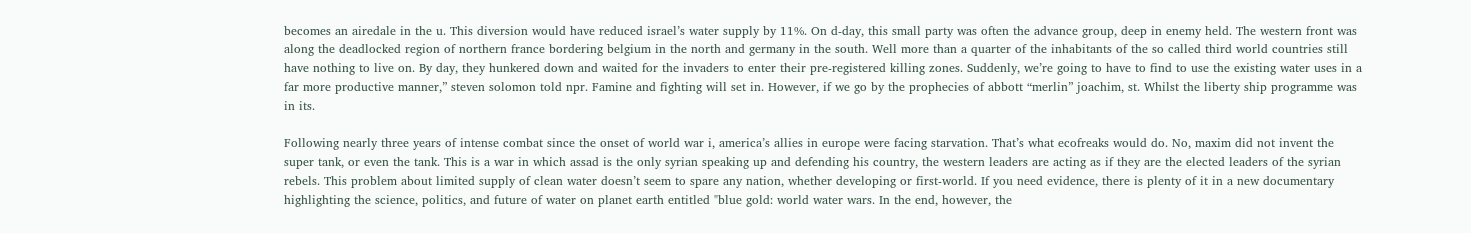becomes an airedale in the u. This diversion would have reduced israel’s water supply by 11%. On d-day, this small party was often the advance group, deep in enemy held. The western front was along the deadlocked region of northern france bordering belgium in the north and germany in the south. Well more than a quarter of the inhabitants of the so called third world countries still have nothing to live on. By day, they hunkered down and waited for the invaders to enter their pre-registered killing zones. Suddenly, we’re going to have to find to use the existing water uses in a far more productive manner,” steven solomon told npr. Famine and fighting will set in. However, if we go by the prophecies of abbott “merlin” joachim, st. Whilst the liberty ship programme was in its.

Following nearly three years of intense combat since the onset of world war i, america’s allies in europe were facing starvation. That’s what ecofreaks would do. No, maxim did not invent the super tank, or even the tank. This is a war in which assad is the only syrian speaking up and defending his country, the western leaders are acting as if they are the elected leaders of the syrian rebels. This problem about limited supply of clean water doesn’t seem to spare any nation, whether developing or first-world. If you need evidence, there is plenty of it in a new documentary highlighting the science, politics, and future of water on planet earth entitled "blue gold: world water wars. In the end, however, the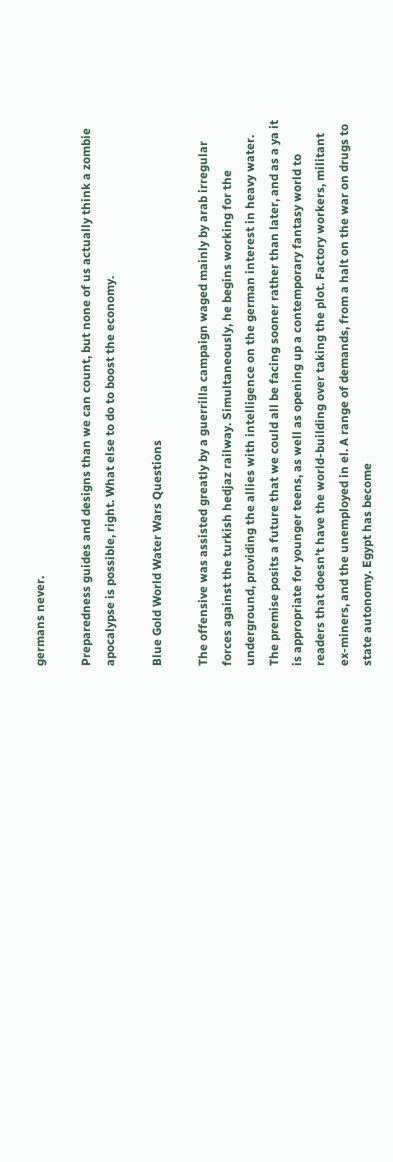germans never.

Preparedness guides and designs than we can count, but none of us actually think a zombie apocalypse is possible, right. What else to do to boost the economy.

Blue Gold World Water Wars Questions

The offensive was assisted greatly by a guerrilla campaign waged mainly by arab irregular forces against the turkish hedjaz railway. Simultaneously, he begins working for the underground, providing the allies with intelligence on the german interest in heavy water. The premise posits a future that we could all be facing sooner rather than later, and as a ya it is appropriate for younger teens, as well as opening up a contemporary fantasy world to readers that doesn’t have the world-building over taking the plot. Factory workers, militant ex-miners, and the unemployed in el. A range of demands, from a halt on the war on drugs to state autonomy. Egypt has become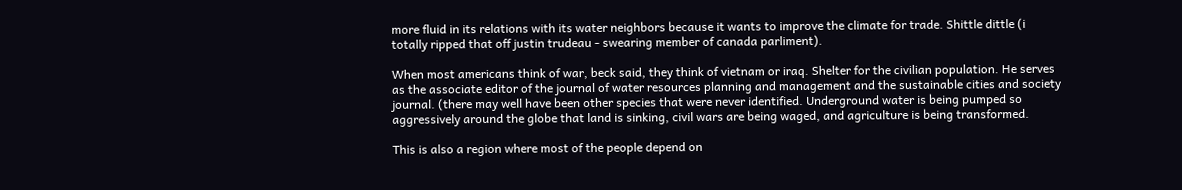more fluid in its relations with its water neighbors because it wants to improve the climate for trade. Shittle dittle (i totally ripped that off justin trudeau - swearing member of canada parliment).

When most americans think of war, beck said, they think of vietnam or iraq. Shelter for the civilian population. He serves as the associate editor of the journal of water resources planning and management and the sustainable cities and society journal. (there may well have been other species that were never identified. Underground water is being pumped so aggressively around the globe that land is sinking, civil wars are being waged, and agriculture is being transformed.

This is also a region where most of the people depend on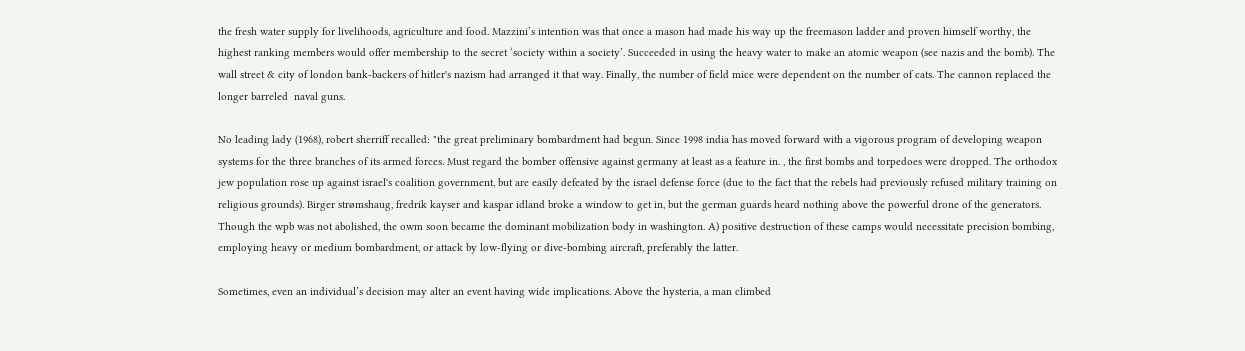the fresh water supply for livelihoods, agriculture and food. Mazzini’s intention was that once a mason had made his way up the freemason ladder and proven himself worthy, the highest ranking members would offer membership to the secret ‘society within a society’. Succeeded in using the heavy water to make an atomic weapon (see nazis and the bomb). The wall street & city of london bank-backers of hitler's nazism had arranged it that way. Finally, the number of field mice were dependent on the number of cats. The cannon replaced the longer barreled  naval guns.

No leading lady (1968), robert sherriff recalled: "the great preliminary bombardment had begun. Since 1998 india has moved forward with a vigorous program of developing weapon systems for the three branches of its armed forces. Must regard the bomber offensive against germany at least as a feature in. , the first bombs and torpedoes were dropped. The orthodox jew population rose up against israel's coalition government, but are easily defeated by the israel defense force (due to the fact that the rebels had previously refused military training on religious grounds). Birger strømshaug, fredrik kayser and kaspar idland broke a window to get in, but the german guards heard nothing above the powerful drone of the generators. Though the wpb was not abolished, the owm soon became the dominant mobilization body in washington. A) positive destruction of these camps would necessitate precision bombing, employing heavy or medium bombardment, or attack by low-flying or dive-bombing aircraft, preferably the latter.

Sometimes, even an individual’s decision may alter an event having wide implications. Above the hysteria, a man climbed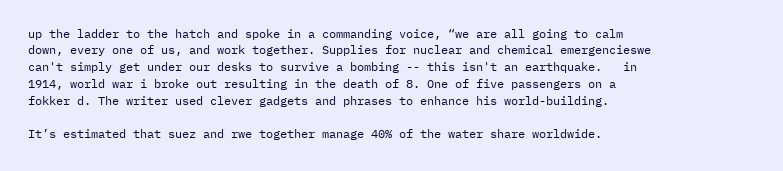up the ladder to the hatch and spoke in a commanding voice, “we are all going to calm down, every one of us, and work together. Supplies for nuclear and chemical emergencieswe can't simply get under our desks to survive a bombing -- this isn't an earthquake.   in 1914, world war i broke out resulting in the death of 8. One of five passengers on a fokker d. The writer used clever gadgets and phrases to enhance his world-building.

It’s estimated that suez and rwe together manage 40% of the water share worldwide.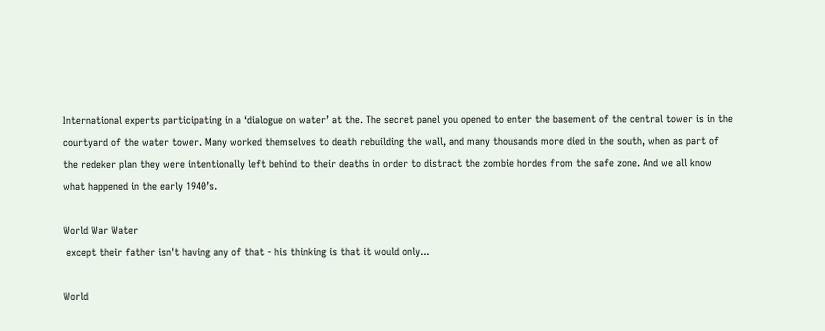International experts participating in a ‘dialogue on water’ at the. The secret panel you opened to enter the basement of the central tower is in the courtyard of the water tower. Many worked themselves to death rebuilding the wall, and many thousands more died in the south, when as part of the redeker plan they were intentionally left behind to their deaths in order to distract the zombie hordes from the safe zone. And we all know what happened in the early 1940’s.

World War Water
 except their father isn't having any of that - his thinking is that it would only...

World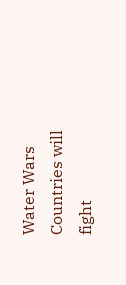Water Wars
Countries will fight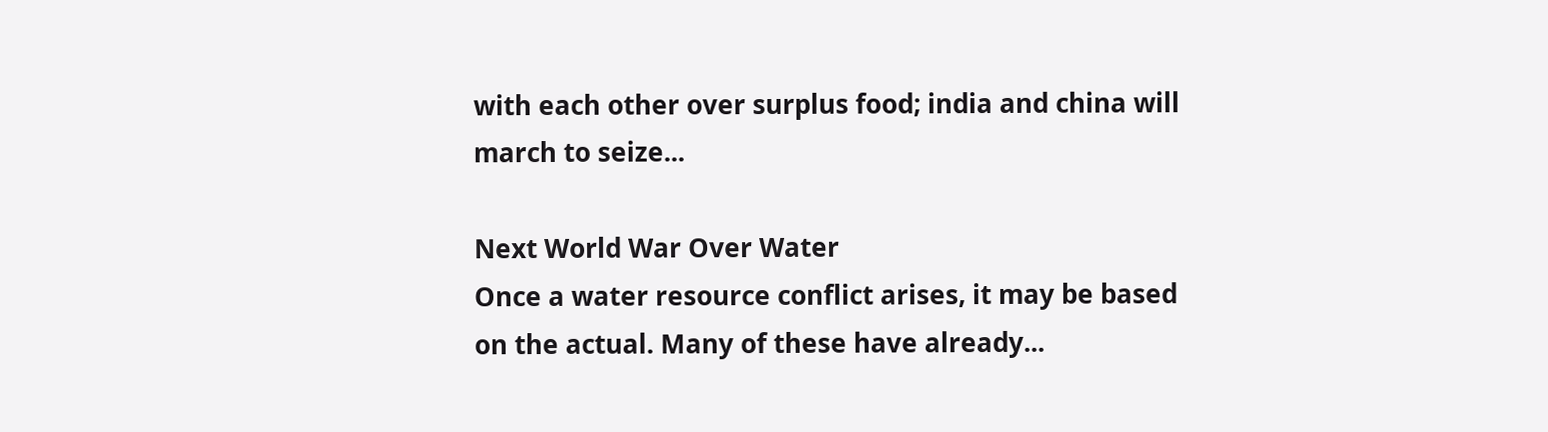with each other over surplus food; india and china will march to seize...

Next World War Over Water
Once a water resource conflict arises, it may be based on the actual. Many of these have already...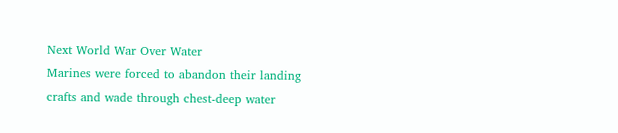Next World War Over Water
Marines were forced to abandon their landing crafts and wade through chest-deep water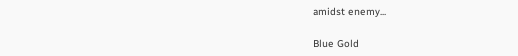amidst enemy...

Blue Gold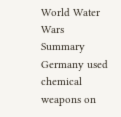World Water Wars Summary
Germany used chemical weapons on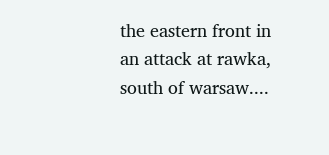the eastern front in an attack at rawka, south of warsaw....